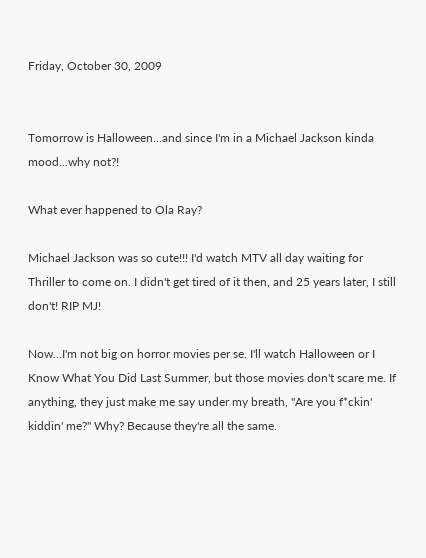Friday, October 30, 2009


Tomorrow is Halloween...and since I'm in a Michael Jackson kinda mood...why not?!

What ever happened to Ola Ray?

Michael Jackson was so cute!!! I'd watch MTV all day waiting for Thriller to come on. I didn't get tired of it then, and 25 years later, I still don't! RIP MJ!

Now...I'm not big on horror movies per se. I'll watch Halloween or I Know What You Did Last Summer, but those movies don't scare me. If anything, they just make me say under my breath, "Are you f*ckin' kiddin' me?" Why? Because they're all the same.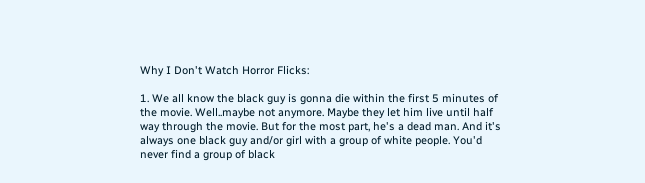Why I Don't Watch Horror Flicks:

1. We all know the black guy is gonna die within the first 5 minutes of the movie. Well..maybe not anymore. Maybe they let him live until half way through the movie. But for the most part, he's a dead man. And it's always one black guy and/or girl with a group of white people. You'd never find a group of black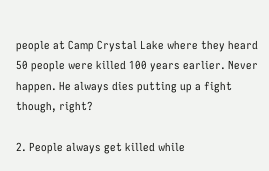people at Camp Crystal Lake where they heard 50 people were killed 100 years earlier. Never happen. He always dies putting up a fight though, right?

2. People always get killed while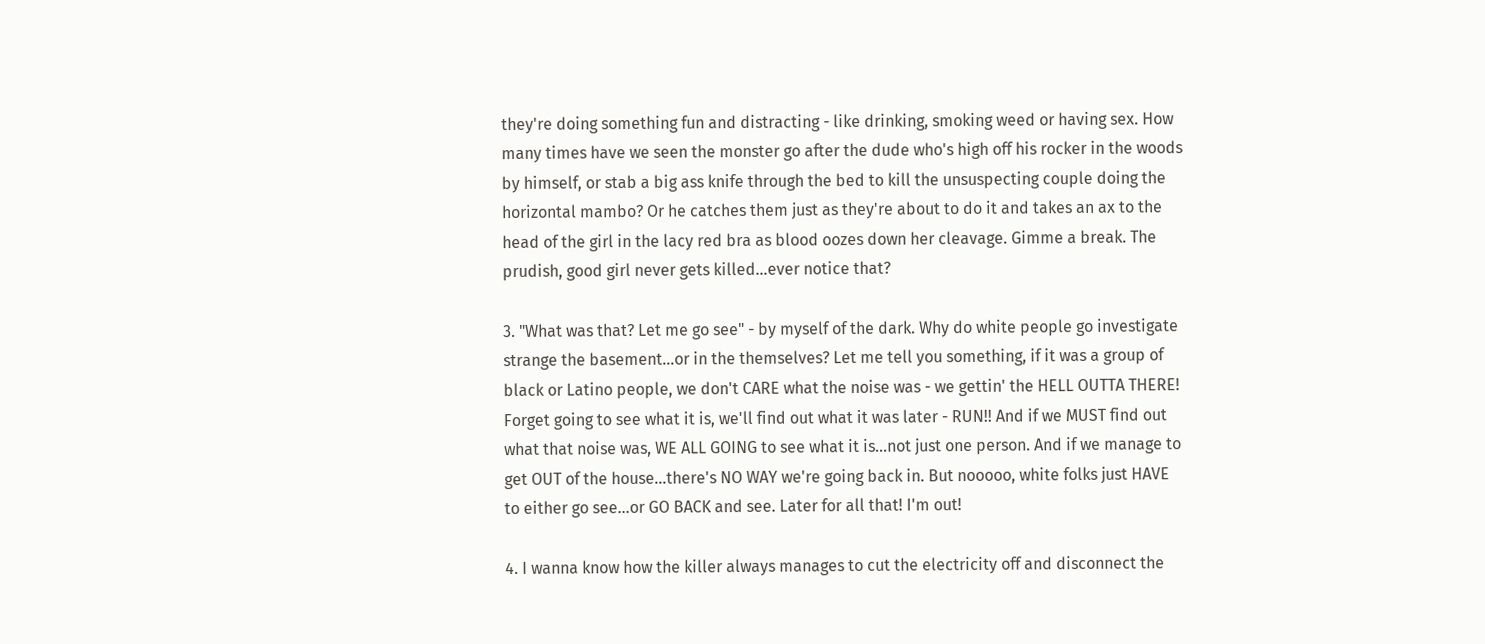they're doing something fun and distracting - like drinking, smoking weed or having sex. How many times have we seen the monster go after the dude who's high off his rocker in the woods by himself, or stab a big ass knife through the bed to kill the unsuspecting couple doing the horizontal mambo? Or he catches them just as they're about to do it and takes an ax to the head of the girl in the lacy red bra as blood oozes down her cleavage. Gimme a break. The prudish, good girl never gets killed...ever notice that?

3. "What was that? Let me go see" - by myself of the dark. Why do white people go investigate strange the basement...or in the themselves? Let me tell you something, if it was a group of black or Latino people, we don't CARE what the noise was - we gettin' the HELL OUTTA THERE! Forget going to see what it is, we'll find out what it was later - RUN!! And if we MUST find out what that noise was, WE ALL GOING to see what it is...not just one person. And if we manage to get OUT of the house...there's NO WAY we're going back in. But nooooo, white folks just HAVE to either go see...or GO BACK and see. Later for all that! I'm out!

4. I wanna know how the killer always manages to cut the electricity off and disconnect the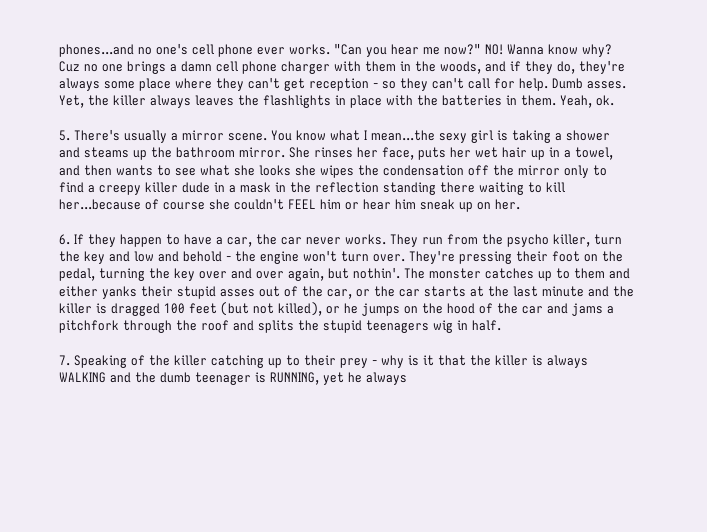phones...and no one's cell phone ever works. "Can you hear me now?" NO! Wanna know why? Cuz no one brings a damn cell phone charger with them in the woods, and if they do, they're always some place where they can't get reception - so they can't call for help. Dumb asses. Yet, the killer always leaves the flashlights in place with the batteries in them. Yeah, ok.

5. There's usually a mirror scene. You know what I mean...the sexy girl is taking a shower and steams up the bathroom mirror. She rinses her face, puts her wet hair up in a towel, and then wants to see what she looks she wipes the condensation off the mirror only to find a creepy killer dude in a mask in the reflection standing there waiting to kill her...because of course she couldn't FEEL him or hear him sneak up on her.

6. If they happen to have a car, the car never works. They run from the psycho killer, turn the key and low and behold - the engine won't turn over. They're pressing their foot on the pedal, turning the key over and over again, but nothin'. The monster catches up to them and either yanks their stupid asses out of the car, or the car starts at the last minute and the killer is dragged 100 feet (but not killed), or he jumps on the hood of the car and jams a pitchfork through the roof and splits the stupid teenagers wig in half.

7. Speaking of the killer catching up to their prey - why is it that the killer is always WALKING and the dumb teenager is RUNNING, yet he always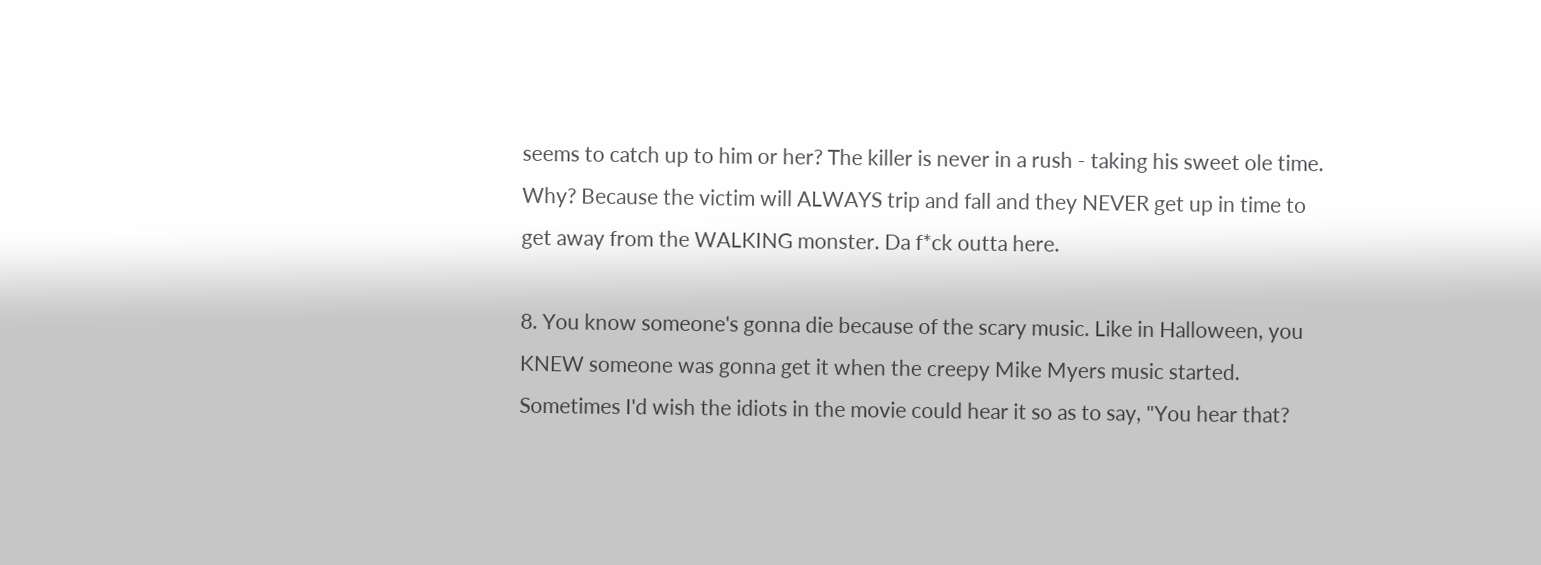seems to catch up to him or her? The killer is never in a rush - taking his sweet ole time. Why? Because the victim will ALWAYS trip and fall and they NEVER get up in time to get away from the WALKING monster. Da f*ck outta here.

8. You know someone's gonna die because of the scary music. Like in Halloween, you KNEW someone was gonna get it when the creepy Mike Myers music started. Sometimes I'd wish the idiots in the movie could hear it so as to say, "You hear that?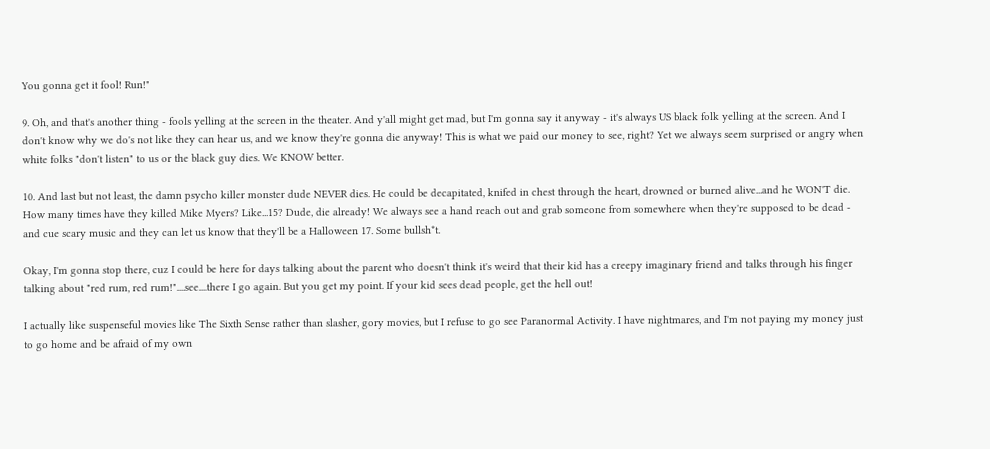You gonna get it fool! Run!"

9. Oh, and that's another thing - fools yelling at the screen in the theater. And y'all might get mad, but I'm gonna say it anyway - it's always US black folk yelling at the screen. And I don't know why we do's not like they can hear us, and we know they're gonna die anyway! This is what we paid our money to see, right? Yet we always seem surprised or angry when white folks "don't listen" to us or the black guy dies. We KNOW better.

10. And last but not least, the damn psycho killer monster dude NEVER dies. He could be decapitated, knifed in chest through the heart, drowned or burned alive...and he WON'T die. How many times have they killed Mike Myers? Like...15? Dude, die already! We always see a hand reach out and grab someone from somewhere when they're supposed to be dead - and cue scary music and they can let us know that they'll be a Halloween 17. Some bullsh*t.

Okay, I'm gonna stop there, cuz I could be here for days talking about the parent who doesn't think it's weird that their kid has a creepy imaginary friend and talks through his finger talking about "red rum, red rum!"....see....there I go again. But you get my point. If your kid sees dead people, get the hell out!

I actually like suspenseful movies like The Sixth Sense rather than slasher, gory movies, but I refuse to go see Paranormal Activity. I have nightmares, and I'm not paying my money just to go home and be afraid of my own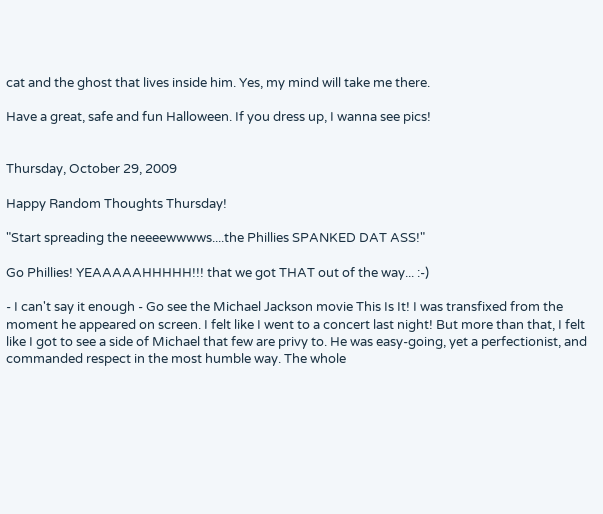cat and the ghost that lives inside him. Yes, my mind will take me there.

Have a great, safe and fun Halloween. If you dress up, I wanna see pics!


Thursday, October 29, 2009

Happy Random Thoughts Thursday!

"Start spreading the neeeewwwws....the Phillies SPANKED DAT ASS!"

Go Phillies! YEAAAAAHHHHH!!! that we got THAT out of the way... :-)

- I can't say it enough - Go see the Michael Jackson movie This Is It! I was transfixed from the moment he appeared on screen. I felt like I went to a concert last night! But more than that, I felt like I got to see a side of Michael that few are privy to. He was easy-going, yet a perfectionist, and commanded respect in the most humble way. The whole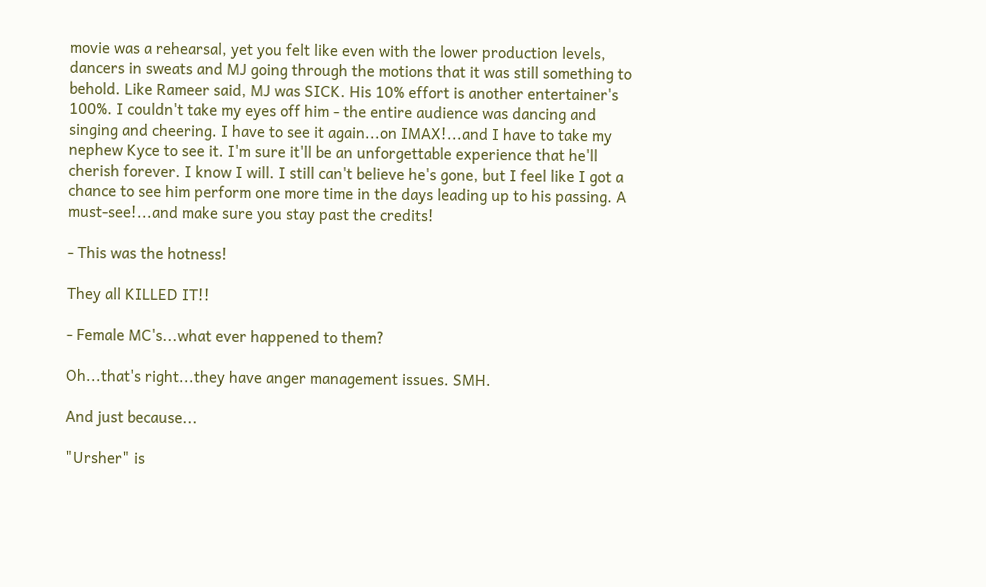movie was a rehearsal, yet you felt like even with the lower production levels, dancers in sweats and MJ going through the motions that it was still something to behold. Like Rameer said, MJ was SICK. His 10% effort is another entertainer's 100%. I couldn't take my eyes off him - the entire audience was dancing and singing and cheering. I have to see it again...on IMAX!...and I have to take my nephew Kyce to see it. I'm sure it'll be an unforgettable experience that he'll cherish forever. I know I will. I still can't believe he's gone, but I feel like I got a chance to see him perform one more time in the days leading up to his passing. A must-see!...and make sure you stay past the credits!

- This was the hotness!

They all KILLED IT!!

- Female MC's...what ever happened to them?

Oh...that's right...they have anger management issues. SMH.

And just because...

"Ursher" is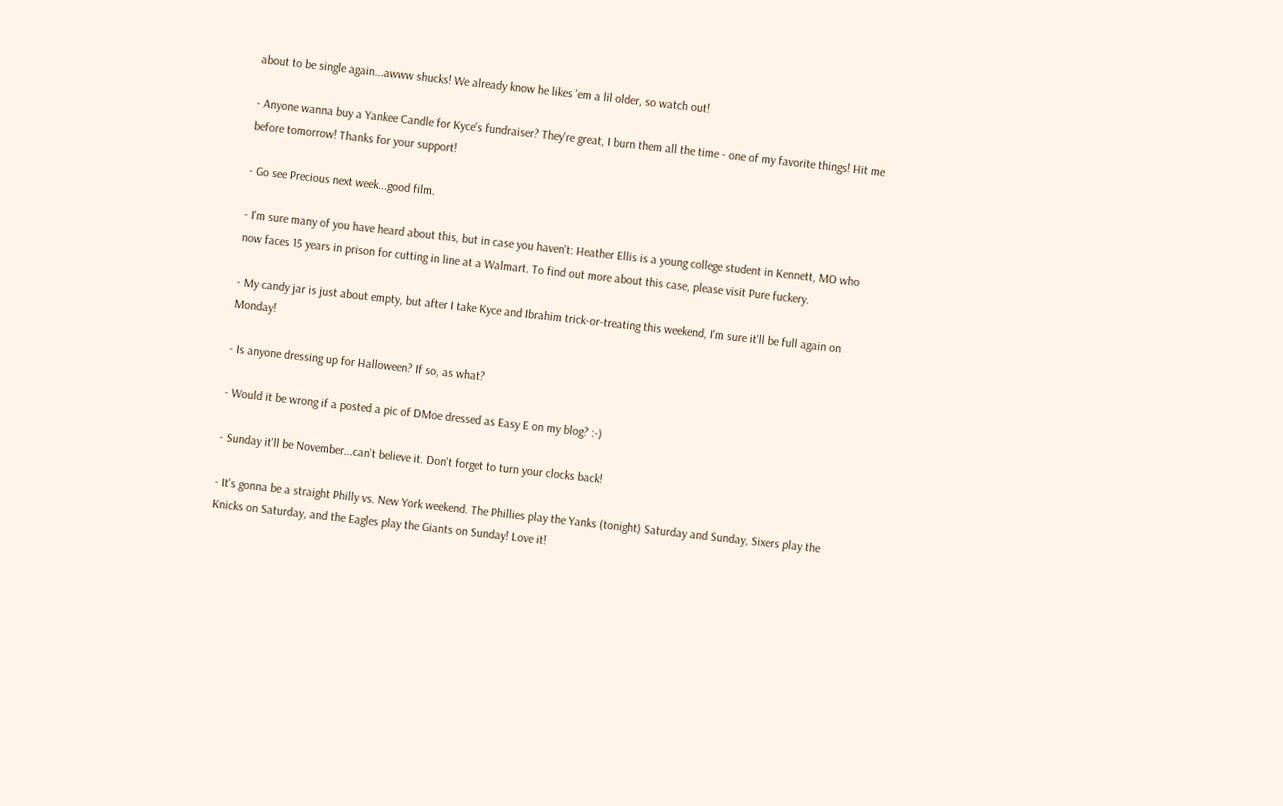about to be single again...awww shucks! We already know he likes 'em a lil older, so watch out!

- Anyone wanna buy a Yankee Candle for Kyce's fundraiser? They're great, I burn them all the time - one of my favorite things! Hit me before tomorrow! Thanks for your support!

- Go see Precious next week...good film.

- I'm sure many of you have heard about this, but in case you haven't: Heather Ellis is a young college student in Kennett, MO who now faces 15 years in prison for cutting in line at a Walmart. To find out more about this case, please visit Pure fuckery.

- My candy jar is just about empty, but after I take Kyce and Ibrahim trick-or-treating this weekend, I'm sure it'll be full again on Monday!

- Is anyone dressing up for Halloween? If so, as what?

- Would it be wrong if a posted a pic of DMoe dressed as Easy E on my blog? :-)

- Sunday it'll be November...can't believe it. Don't forget to turn your clocks back!

- It's gonna be a straight Philly vs. New York weekend. The Phillies play the Yanks (tonight) Saturday and Sunday, Sixers play the Knicks on Saturday, and the Eagles play the Giants on Sunday! Love it!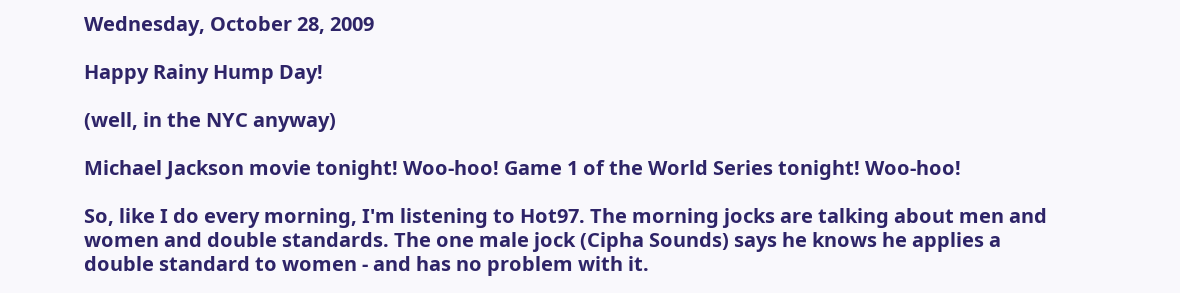Wednesday, October 28, 2009

Happy Rainy Hump Day!

(well, in the NYC anyway)

Michael Jackson movie tonight! Woo-hoo! Game 1 of the World Series tonight! Woo-hoo!

So, like I do every morning, I'm listening to Hot97. The morning jocks are talking about men and women and double standards. The one male jock (Cipha Sounds) says he knows he applies a double standard to women - and has no problem with it.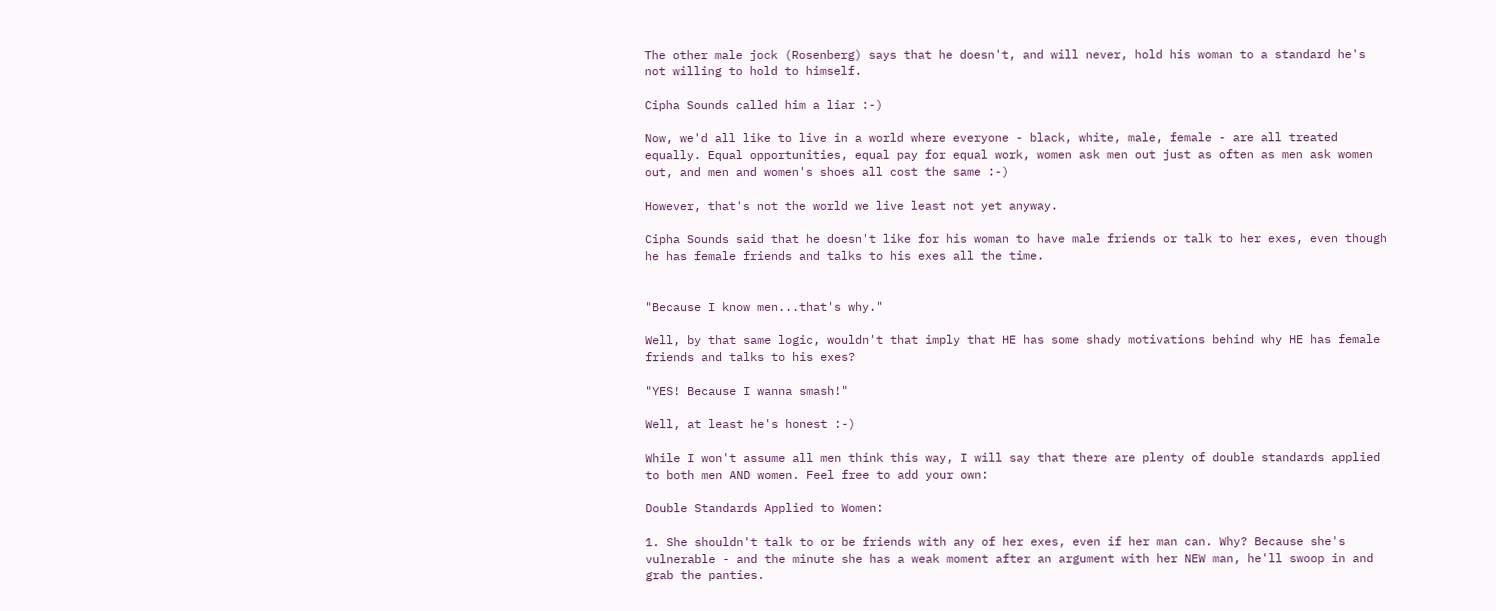The other male jock (Rosenberg) says that he doesn't, and will never, hold his woman to a standard he's not willing to hold to himself.

Cipha Sounds called him a liar :-)

Now, we'd all like to live in a world where everyone - black, white, male, female - are all treated equally. Equal opportunities, equal pay for equal work, women ask men out just as often as men ask women out, and men and women's shoes all cost the same :-)

However, that's not the world we live least not yet anyway.

Cipha Sounds said that he doesn't like for his woman to have male friends or talk to her exes, even though he has female friends and talks to his exes all the time.


"Because I know men...that's why."

Well, by that same logic, wouldn't that imply that HE has some shady motivations behind why HE has female friends and talks to his exes?

"YES! Because I wanna smash!"

Well, at least he's honest :-)

While I won't assume all men think this way, I will say that there are plenty of double standards applied to both men AND women. Feel free to add your own:

Double Standards Applied to Women:

1. She shouldn't talk to or be friends with any of her exes, even if her man can. Why? Because she's vulnerable - and the minute she has a weak moment after an argument with her NEW man, he'll swoop in and grab the panties.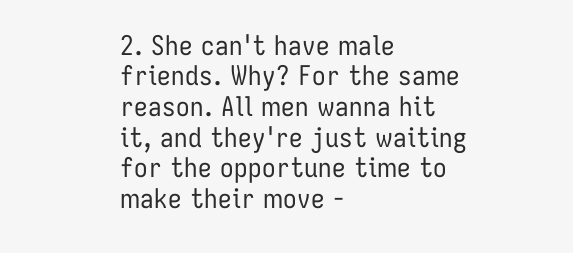2. She can't have male friends. Why? For the same reason. All men wanna hit it, and they're just waiting for the opportune time to make their move -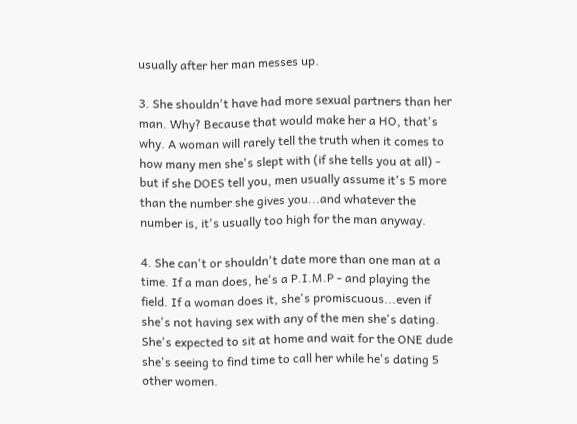usually after her man messes up.

3. She shouldn't have had more sexual partners than her man. Why? Because that would make her a HO, that's why. A woman will rarely tell the truth when it comes to how many men she's slept with (if she tells you at all) - but if she DOES tell you, men usually assume it's 5 more than the number she gives you...and whatever the number is, it's usually too high for the man anyway.

4. She can't or shouldn't date more than one man at a time. If a man does, he's a P.I.M.P - and playing the field. If a woman does it, she's promiscuous...even if she's not having sex with any of the men she's dating. She's expected to sit at home and wait for the ONE dude she's seeing to find time to call her while he's dating 5 other women.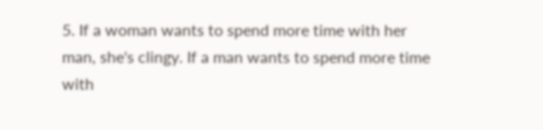5. If a woman wants to spend more time with her man, she's clingy. If a man wants to spend more time with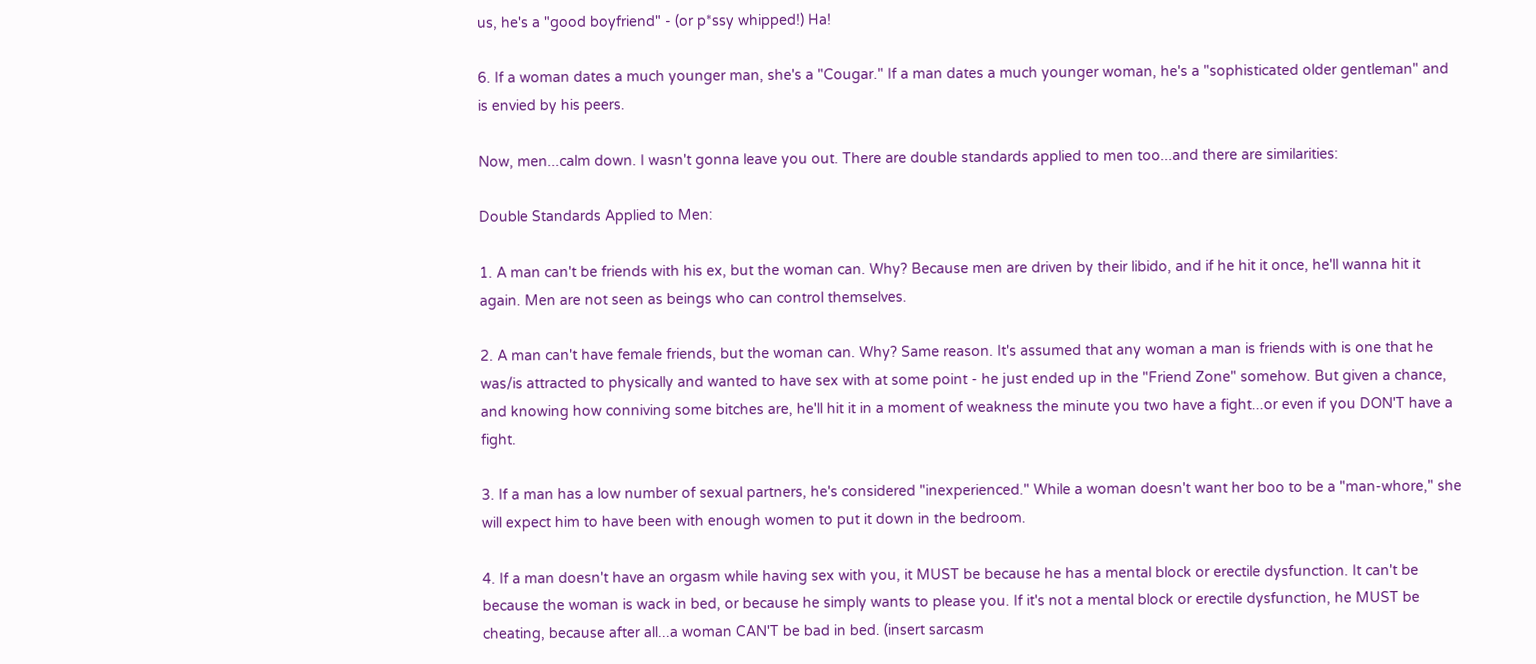us, he's a "good boyfriend" - (or p*ssy whipped!) Ha!

6. If a woman dates a much younger man, she's a "Cougar." If a man dates a much younger woman, he's a "sophisticated older gentleman" and is envied by his peers.

Now, men...calm down. I wasn't gonna leave you out. There are double standards applied to men too...and there are similarities:

Double Standards Applied to Men:

1. A man can't be friends with his ex, but the woman can. Why? Because men are driven by their libido, and if he hit it once, he'll wanna hit it again. Men are not seen as beings who can control themselves.

2. A man can't have female friends, but the woman can. Why? Same reason. It's assumed that any woman a man is friends with is one that he was/is attracted to physically and wanted to have sex with at some point - he just ended up in the "Friend Zone" somehow. But given a chance, and knowing how conniving some bitches are, he'll hit it in a moment of weakness the minute you two have a fight...or even if you DON'T have a fight.

3. If a man has a low number of sexual partners, he's considered "inexperienced." While a woman doesn't want her boo to be a "man-whore," she will expect him to have been with enough women to put it down in the bedroom.

4. If a man doesn't have an orgasm while having sex with you, it MUST be because he has a mental block or erectile dysfunction. It can't be because the woman is wack in bed, or because he simply wants to please you. If it's not a mental block or erectile dysfunction, he MUST be cheating, because after all...a woman CAN'T be bad in bed. (insert sarcasm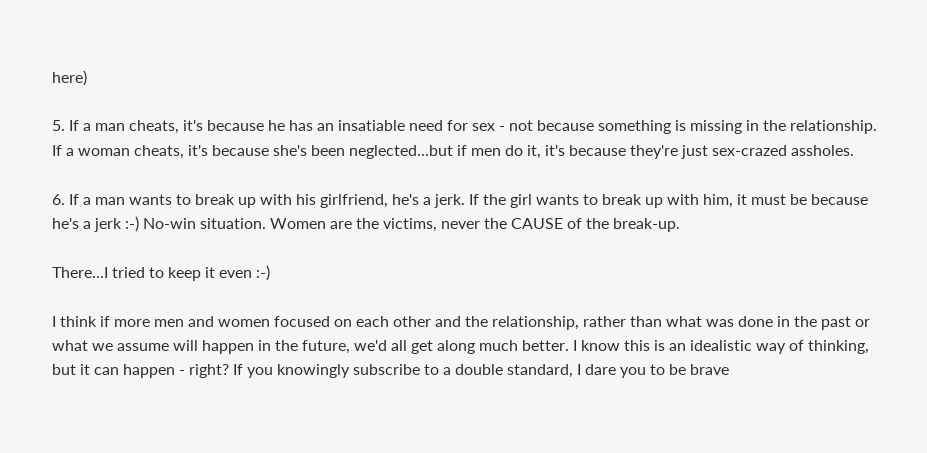here)

5. If a man cheats, it's because he has an insatiable need for sex - not because something is missing in the relationship. If a woman cheats, it's because she's been neglected...but if men do it, it's because they're just sex-crazed assholes.

6. If a man wants to break up with his girlfriend, he's a jerk. If the girl wants to break up with him, it must be because he's a jerk :-) No-win situation. Women are the victims, never the CAUSE of the break-up.

There...I tried to keep it even :-)

I think if more men and women focused on each other and the relationship, rather than what was done in the past or what we assume will happen in the future, we'd all get along much better. I know this is an idealistic way of thinking, but it can happen - right? If you knowingly subscribe to a double standard, I dare you to be brave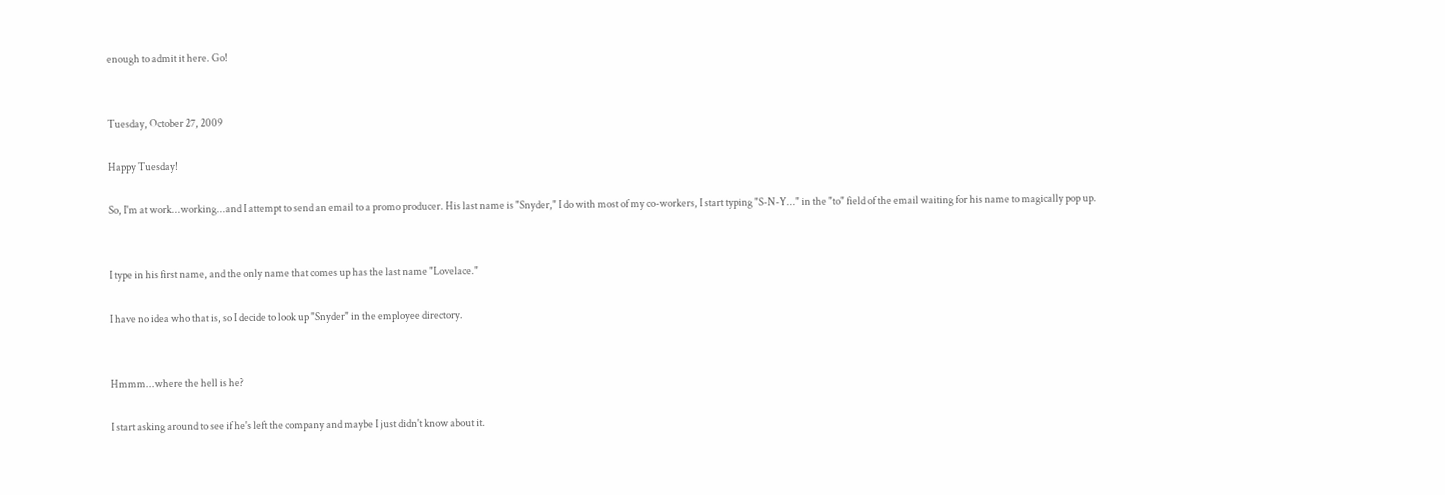enough to admit it here. Go!


Tuesday, October 27, 2009

Happy Tuesday!

So, I'm at work...working...and I attempt to send an email to a promo producer. His last name is "Snyder," I do with most of my co-workers, I start typing "S-N-Y..." in the "to" field of the email waiting for his name to magically pop up.


I type in his first name, and the only name that comes up has the last name "Lovelace."

I have no idea who that is, so I decide to look up "Snyder" in the employee directory.


Hmmm...where the hell is he?

I start asking around to see if he's left the company and maybe I just didn't know about it.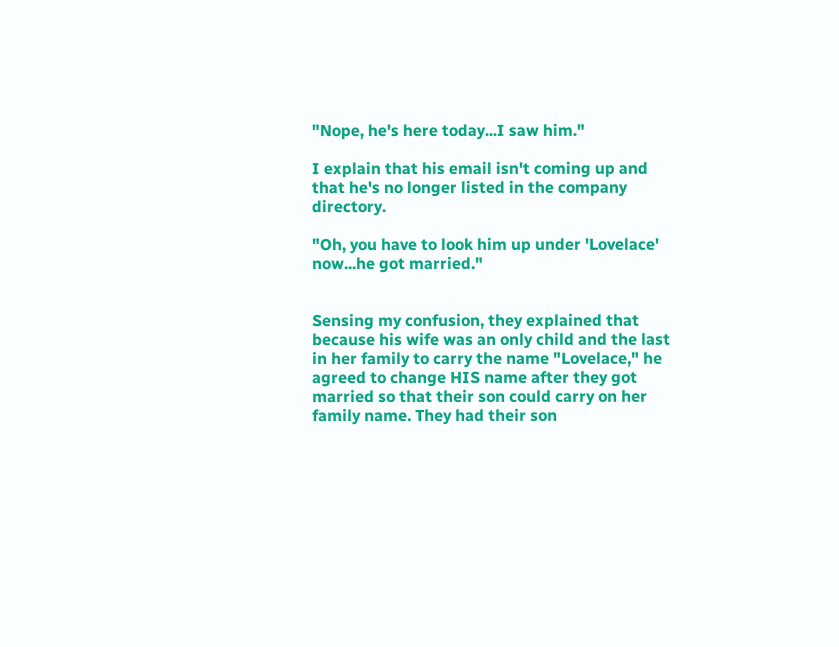"Nope, he's here today...I saw him."

I explain that his email isn't coming up and that he's no longer listed in the company directory.

"Oh, you have to look him up under 'Lovelace' now...he got married."


Sensing my confusion, they explained that because his wife was an only child and the last in her family to carry the name "Lovelace," he agreed to change HIS name after they got married so that their son could carry on her family name. They had their son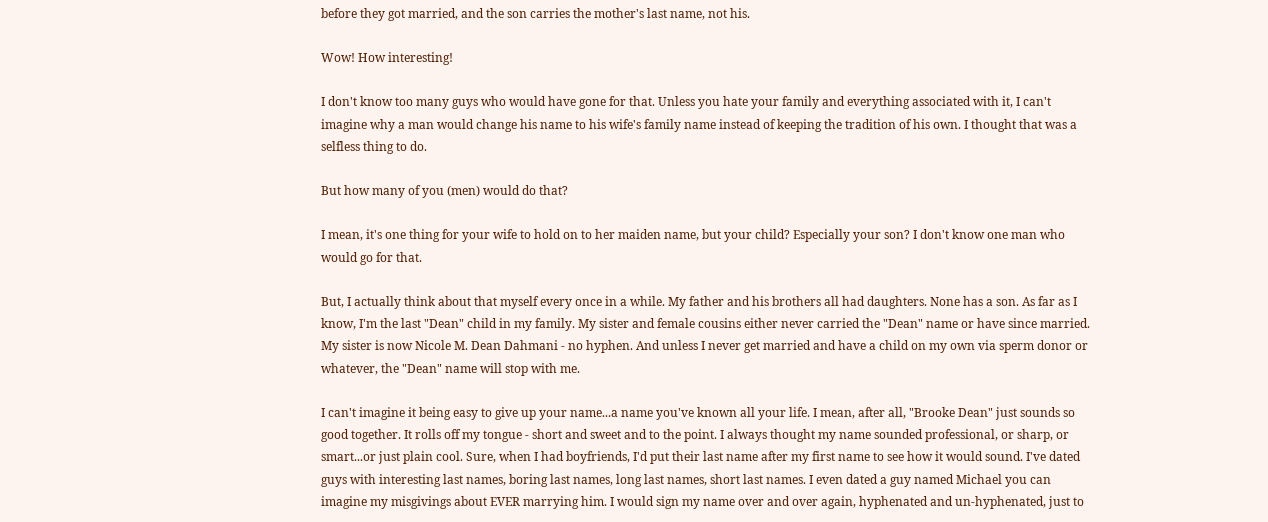before they got married, and the son carries the mother's last name, not his.

Wow! How interesting!

I don't know too many guys who would have gone for that. Unless you hate your family and everything associated with it, I can't imagine why a man would change his name to his wife's family name instead of keeping the tradition of his own. I thought that was a selfless thing to do.

But how many of you (men) would do that?

I mean, it's one thing for your wife to hold on to her maiden name, but your child? Especially your son? I don't know one man who would go for that.

But, I actually think about that myself every once in a while. My father and his brothers all had daughters. None has a son. As far as I know, I'm the last "Dean" child in my family. My sister and female cousins either never carried the "Dean" name or have since married. My sister is now Nicole M. Dean Dahmani - no hyphen. And unless I never get married and have a child on my own via sperm donor or whatever, the "Dean" name will stop with me.

I can't imagine it being easy to give up your name...a name you've known all your life. I mean, after all, "Brooke Dean" just sounds so good together. It rolls off my tongue - short and sweet and to the point. I always thought my name sounded professional, or sharp, or smart...or just plain cool. Sure, when I had boyfriends, I'd put their last name after my first name to see how it would sound. I've dated guys with interesting last names, boring last names, long last names, short last names. I even dated a guy named Michael you can imagine my misgivings about EVER marrying him. I would sign my name over and over again, hyphenated and un-hyphenated, just to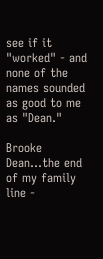see if it "worked" - and none of the names sounded as good to me as "Dean."

Brooke Dean...the end of my family line -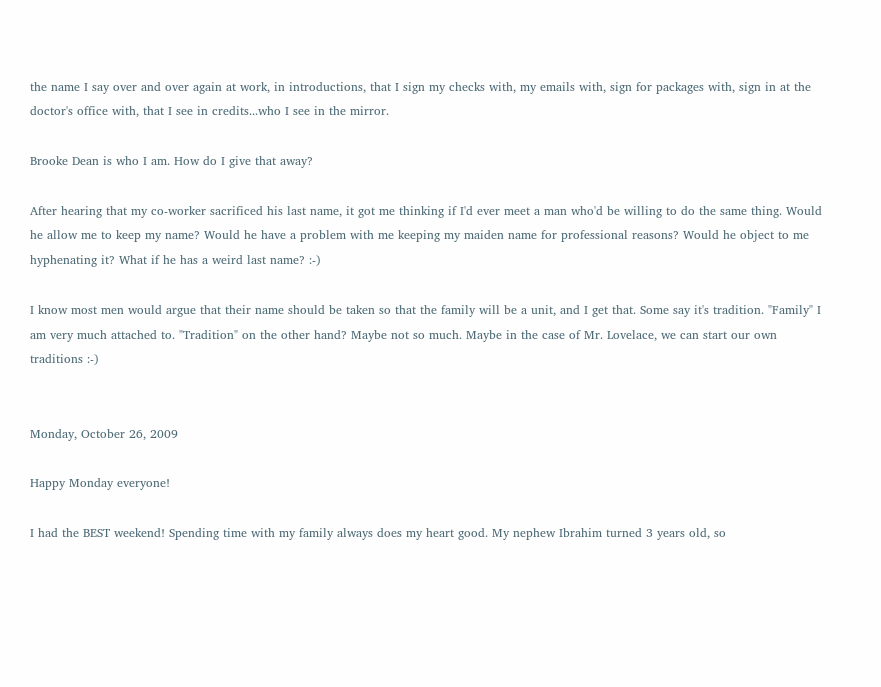the name I say over and over again at work, in introductions, that I sign my checks with, my emails with, sign for packages with, sign in at the doctor's office with, that I see in credits...who I see in the mirror.

Brooke Dean is who I am. How do I give that away?

After hearing that my co-worker sacrificed his last name, it got me thinking if I'd ever meet a man who'd be willing to do the same thing. Would he allow me to keep my name? Would he have a problem with me keeping my maiden name for professional reasons? Would he object to me hyphenating it? What if he has a weird last name? :-)

I know most men would argue that their name should be taken so that the family will be a unit, and I get that. Some say it's tradition. "Family" I am very much attached to. "Tradition" on the other hand? Maybe not so much. Maybe in the case of Mr. Lovelace, we can start our own traditions :-)


Monday, October 26, 2009

Happy Monday everyone!

I had the BEST weekend! Spending time with my family always does my heart good. My nephew Ibrahim turned 3 years old, so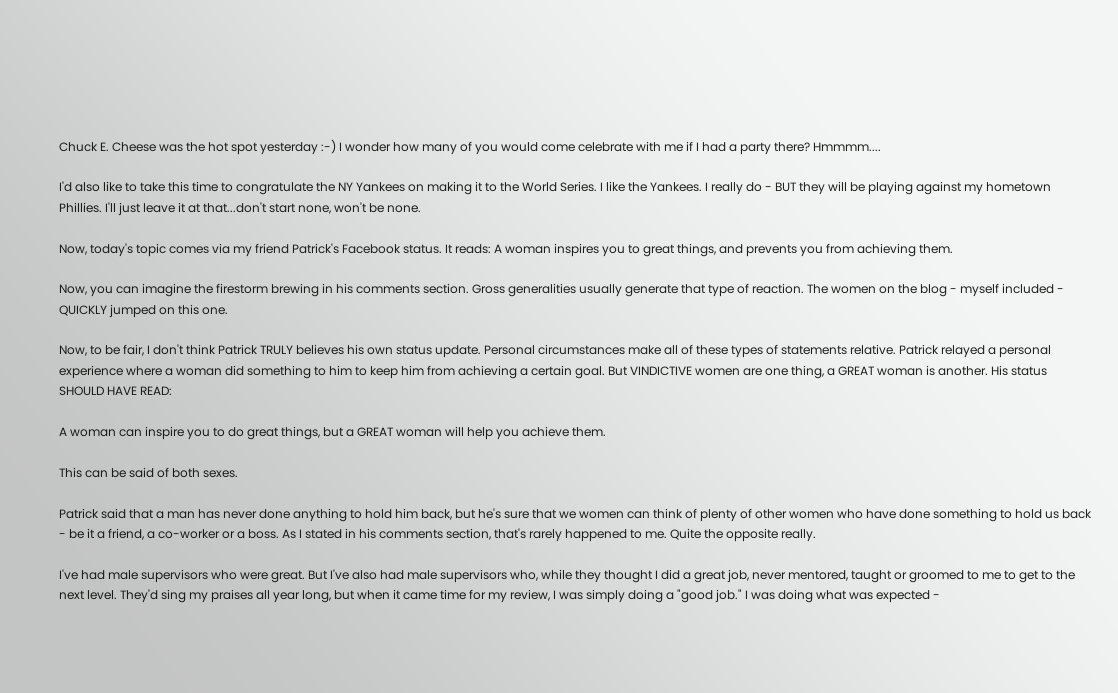Chuck E. Cheese was the hot spot yesterday :-) I wonder how many of you would come celebrate with me if I had a party there? Hmmmm....

I'd also like to take this time to congratulate the NY Yankees on making it to the World Series. I like the Yankees. I really do - BUT they will be playing against my hometown Phillies. I'll just leave it at that...don't start none, won't be none.

Now, today's topic comes via my friend Patrick's Facebook status. It reads: A woman inspires you to great things, and prevents you from achieving them.

Now, you can imagine the firestorm brewing in his comments section. Gross generalities usually generate that type of reaction. The women on the blog - myself included - QUICKLY jumped on this one.

Now, to be fair, I don't think Patrick TRULY believes his own status update. Personal circumstances make all of these types of statements relative. Patrick relayed a personal experience where a woman did something to him to keep him from achieving a certain goal. But VINDICTIVE women are one thing, a GREAT woman is another. His status SHOULD HAVE READ:

A woman can inspire you to do great things, but a GREAT woman will help you achieve them.

This can be said of both sexes.

Patrick said that a man has never done anything to hold him back, but he's sure that we women can think of plenty of other women who have done something to hold us back - be it a friend, a co-worker or a boss. As I stated in his comments section, that's rarely happened to me. Quite the opposite really.

I've had male supervisors who were great. But I've also had male supervisors who, while they thought I did a great job, never mentored, taught or groomed to me to get to the next level. They'd sing my praises all year long, but when it came time for my review, I was simply doing a "good job." I was doing what was expected -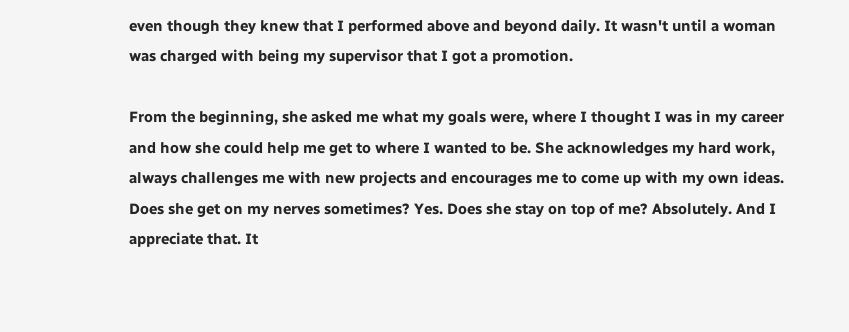even though they knew that I performed above and beyond daily. It wasn't until a woman was charged with being my supervisor that I got a promotion.

From the beginning, she asked me what my goals were, where I thought I was in my career and how she could help me get to where I wanted to be. She acknowledges my hard work, always challenges me with new projects and encourages me to come up with my own ideas. Does she get on my nerves sometimes? Yes. Does she stay on top of me? Absolutely. And I appreciate that. It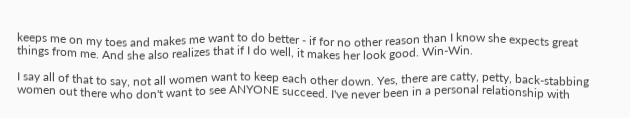keeps me on my toes and makes me want to do better - if for no other reason than I know she expects great things from me. And she also realizes that if I do well, it makes her look good. Win-Win.

I say all of that to say, not all women want to keep each other down. Yes, there are catty, petty, back-stabbing women out there who don't want to see ANYONE succeed. I've never been in a personal relationship with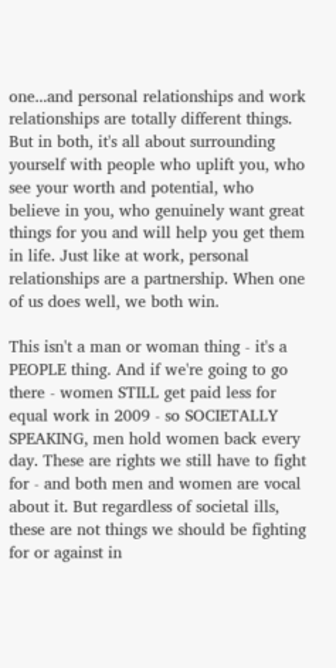one...and personal relationships and work relationships are totally different things. But in both, it's all about surrounding yourself with people who uplift you, who see your worth and potential, who believe in you, who genuinely want great things for you and will help you get them in life. Just like at work, personal relationships are a partnership. When one of us does well, we both win.

This isn't a man or woman thing - it's a PEOPLE thing. And if we're going to go there - women STILL get paid less for equal work in 2009 - so SOCIETALLY SPEAKING, men hold women back every day. These are rights we still have to fight for - and both men and women are vocal about it. But regardless of societal ills, these are not things we should be fighting for or against in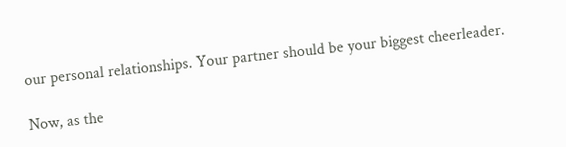our personal relationships. Your partner should be your biggest cheerleader.

Now, as the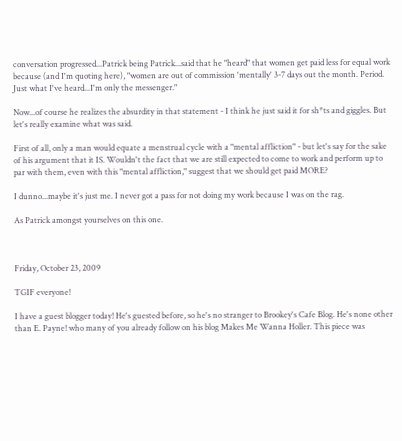conversation progressed...Patrick being Patrick...said that he "heard" that women get paid less for equal work because (and I'm quoting here), "women are out of commission 'mentally' 3-7 days out the month. Period. Just what I've heard...I'm only the messenger."

Now...of course he realizes the absurdity in that statement - I think he just said it for sh*ts and giggles. But let's really examine what was said.

First of all, only a man would equate a menstrual cycle with a "mental affliction" - but let's say for the sake of his argument that it IS. Wouldn't the fact that we are still expected to come to work and perform up to par with them, even with this "mental affliction," suggest that we should get paid MORE?

I dunno...maybe it's just me. I never got a pass for not doing my work because I was on the rag.

As Patrick amongst yourselves on this one.



Friday, October 23, 2009

TGIF everyone!

I have a guest blogger today! He's guested before, so he's no stranger to Brookey's Cafe Blog. He's none other than E. Payne! who many of you already follow on his blog Makes Me Wanna Holler. This piece was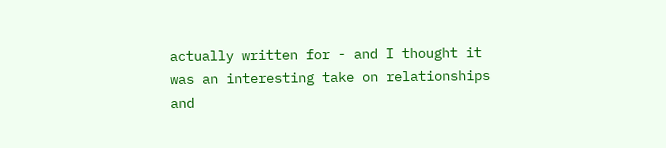actually written for - and I thought it was an interesting take on relationships and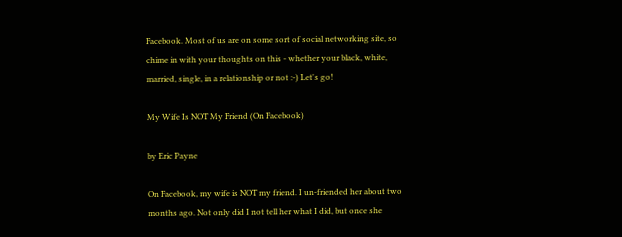Facebook. Most of us are on some sort of social networking site, so chime in with your thoughts on this - whether your black, white, married, single, in a relationship or not :-) Let's go!

My Wife Is NOT My Friend (On Facebook)

by Eric Payne

On Facebook, my wife is NOT my friend. I un-friended her about two months ago. Not only did I not tell her what I did, but once she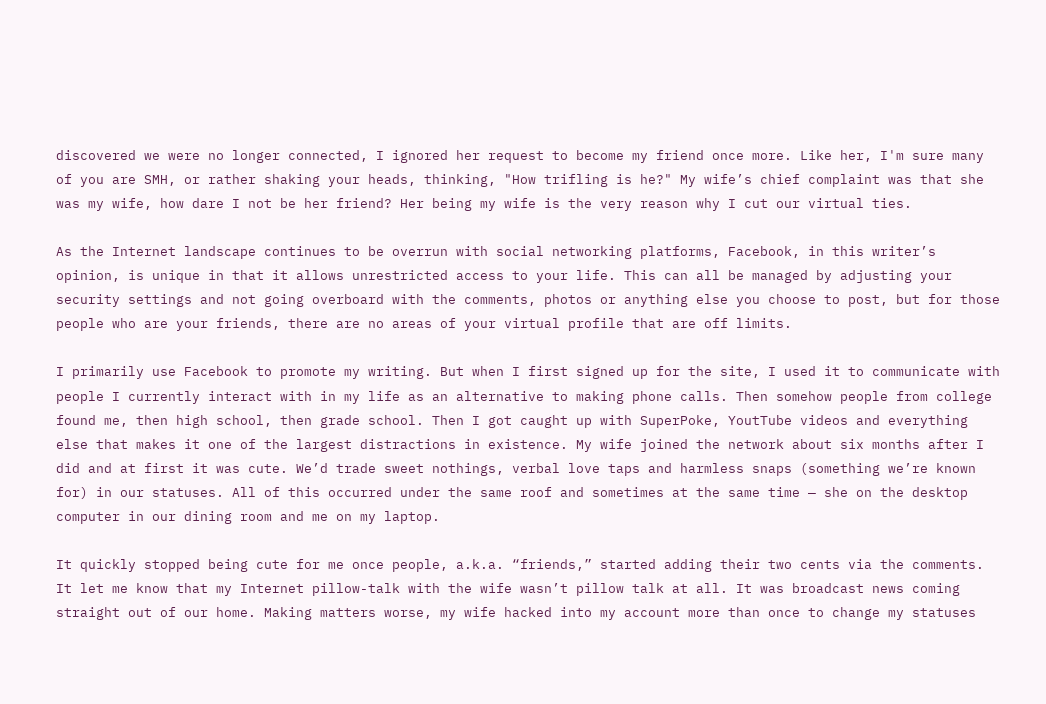discovered we were no longer connected, I ignored her request to become my friend once more. Like her, I'm sure many of you are SMH, or rather shaking your heads, thinking, "How trifling is he?" My wife’s chief complaint was that she was my wife, how dare I not be her friend? Her being my wife is the very reason why I cut our virtual ties.

As the Internet landscape continues to be overrun with social networking platforms, Facebook, in this writer’s opinion, is unique in that it allows unrestricted access to your life. This can all be managed by adjusting your security settings and not going overboard with the comments, photos or anything else you choose to post, but for those people who are your friends, there are no areas of your virtual profile that are off limits.

I primarily use Facebook to promote my writing. But when I first signed up for the site, I used it to communicate with people I currently interact with in my life as an alternative to making phone calls. Then somehow people from college found me, then high school, then grade school. Then I got caught up with SuperPoke, YoutTube videos and everything else that makes it one of the largest distractions in existence. My wife joined the network about six months after I did and at first it was cute. We’d trade sweet nothings, verbal love taps and harmless snaps (something we’re known for) in our statuses. All of this occurred under the same roof and sometimes at the same time — she on the desktop computer in our dining room and me on my laptop.

It quickly stopped being cute for me once people, a.k.a. “friends,” started adding their two cents via the comments. It let me know that my Internet pillow-talk with the wife wasn’t pillow talk at all. It was broadcast news coming straight out of our home. Making matters worse, my wife hacked into my account more than once to change my statuses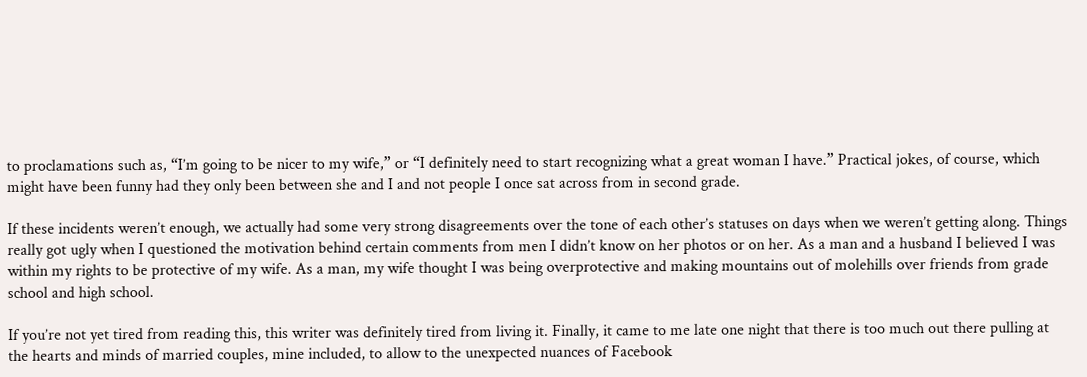to proclamations such as, “I’m going to be nicer to my wife,” or “I definitely need to start recognizing what a great woman I have.” Practical jokes, of course, which might have been funny had they only been between she and I and not people I once sat across from in second grade.

If these incidents weren’t enough, we actually had some very strong disagreements over the tone of each other’s statuses on days when we weren’t getting along. Things really got ugly when I questioned the motivation behind certain comments from men I didn’t know on her photos or on her. As a man and a husband I believed I was within my rights to be protective of my wife. As a man, my wife thought I was being overprotective and making mountains out of molehills over friends from grade school and high school.

If you’re not yet tired from reading this, this writer was definitely tired from living it. Finally, it came to me late one night that there is too much out there pulling at the hearts and minds of married couples, mine included, to allow to the unexpected nuances of Facebook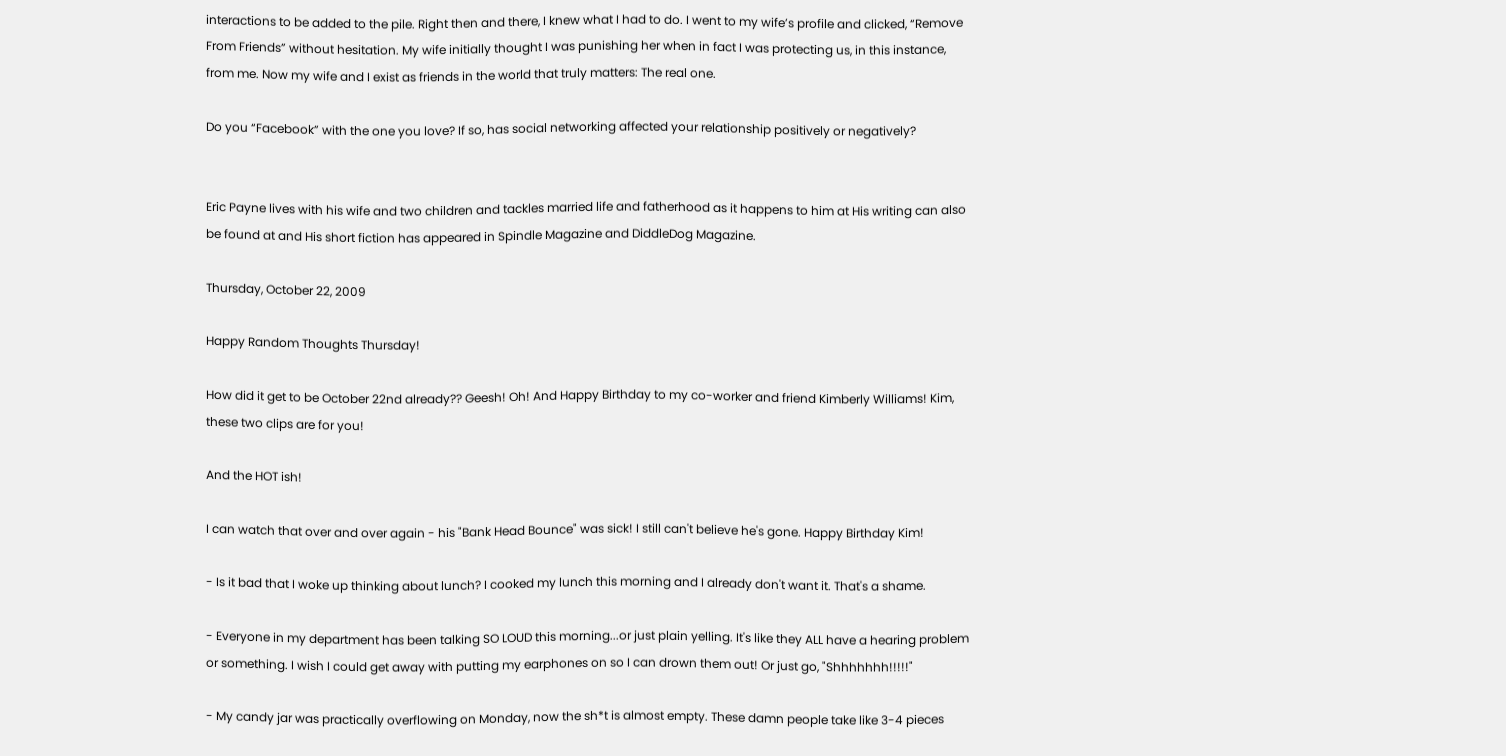interactions to be added to the pile. Right then and there, I knew what I had to do. I went to my wife’s profile and clicked, “Remove From Friends” without hesitation. My wife initially thought I was punishing her when in fact I was protecting us, in this instance, from me. Now my wife and I exist as friends in the world that truly matters: The real one.

Do you “Facebook” with the one you love? If so, has social networking affected your relationship positively or negatively?


Eric Payne lives with his wife and two children and tackles married life and fatherhood as it happens to him at His writing can also be found at and His short fiction has appeared in Spindle Magazine and DiddleDog Magazine.

Thursday, October 22, 2009

Happy Random Thoughts Thursday!

How did it get to be October 22nd already?? Geesh! Oh! And Happy Birthday to my co-worker and friend Kimberly Williams! Kim, these two clips are for you!

And the HOT ish!

I can watch that over and over again - his "Bank Head Bounce" was sick! I still can't believe he's gone. Happy Birthday Kim!

- Is it bad that I woke up thinking about lunch? I cooked my lunch this morning and I already don't want it. That's a shame.

- Everyone in my department has been talking SO LOUD this morning...or just plain yelling. It's like they ALL have a hearing problem or something. I wish I could get away with putting my earphones on so I can drown them out! Or just go, "Shhhhhhh!!!!!"

- My candy jar was practically overflowing on Monday, now the sh*t is almost empty. These damn people take like 3-4 pieces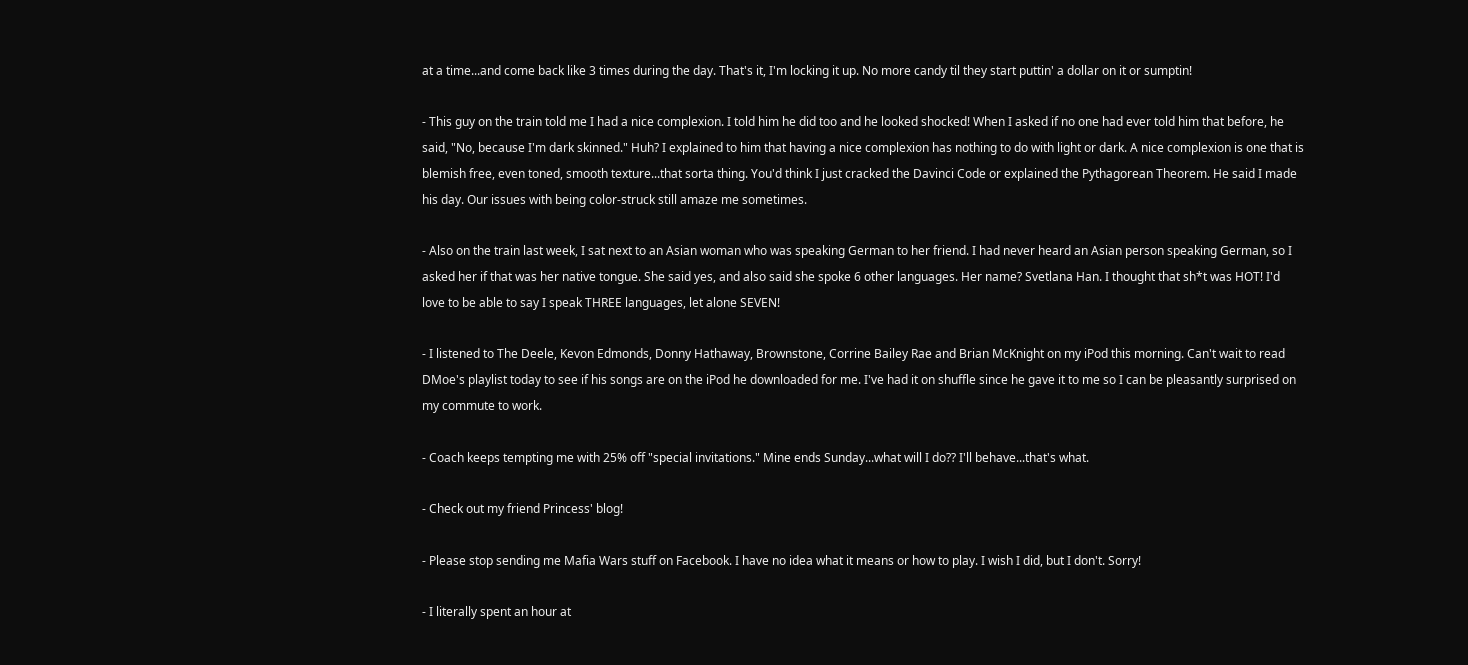at a time...and come back like 3 times during the day. That's it, I'm locking it up. No more candy til they start puttin' a dollar on it or sumptin!

- This guy on the train told me I had a nice complexion. I told him he did too and he looked shocked! When I asked if no one had ever told him that before, he said, "No, because I'm dark skinned." Huh? I explained to him that having a nice complexion has nothing to do with light or dark. A nice complexion is one that is blemish free, even toned, smooth texture...that sorta thing. You'd think I just cracked the Davinci Code or explained the Pythagorean Theorem. He said I made his day. Our issues with being color-struck still amaze me sometimes.

- Also on the train last week, I sat next to an Asian woman who was speaking German to her friend. I had never heard an Asian person speaking German, so I asked her if that was her native tongue. She said yes, and also said she spoke 6 other languages. Her name? Svetlana Han. I thought that sh*t was HOT! I'd love to be able to say I speak THREE languages, let alone SEVEN!

- I listened to The Deele, Kevon Edmonds, Donny Hathaway, Brownstone, Corrine Bailey Rae and Brian McKnight on my iPod this morning. Can't wait to read DMoe's playlist today to see if his songs are on the iPod he downloaded for me. I've had it on shuffle since he gave it to me so I can be pleasantly surprised on my commute to work.

- Coach keeps tempting me with 25% off "special invitations." Mine ends Sunday...what will I do?? I'll behave...that's what.

- Check out my friend Princess' blog!

- Please stop sending me Mafia Wars stuff on Facebook. I have no idea what it means or how to play. I wish I did, but I don't. Sorry!

- I literally spent an hour at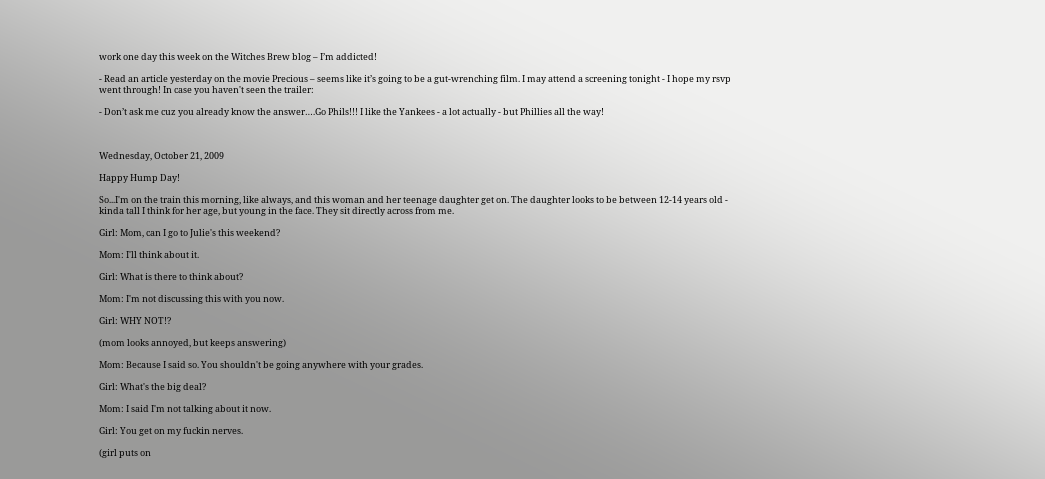work one day this week on the Witches Brew blog – I’m addicted!

- Read an article yesterday on the movie Precious – seems like it’s going to be a gut-wrenching film. I may attend a screening tonight - I hope my rsvp went through! In case you haven't seen the trailer:

- Don’t ask me cuz you already know the answer….Go Phils!!! I like the Yankees - a lot actually - but Phillies all the way!



Wednesday, October 21, 2009

Happy Hump Day!

So...I'm on the train this morning, like always, and this woman and her teenage daughter get on. The daughter looks to be between 12-14 years old - kinda tall I think for her age, but young in the face. They sit directly across from me.

Girl: Mom, can I go to Julie's this weekend?

Mom: I'll think about it.

Girl: What is there to think about?

Mom: I'm not discussing this with you now.

Girl: WHY NOT!?

(mom looks annoyed, but keeps answering)

Mom: Because I said so. You shouldn't be going anywhere with your grades.

Girl: What's the big deal?

Mom: I said I'm not talking about it now.

Girl: You get on my fuckin nerves.

(girl puts on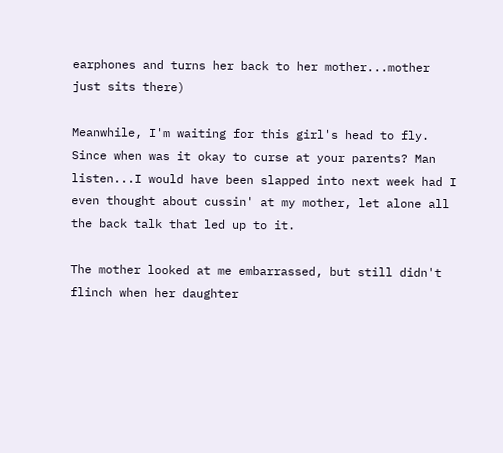earphones and turns her back to her mother...mother just sits there)

Meanwhile, I'm waiting for this girl's head to fly. Since when was it okay to curse at your parents? Man listen...I would have been slapped into next week had I even thought about cussin' at my mother, let alone all the back talk that led up to it.

The mother looked at me embarrassed, but still didn't flinch when her daughter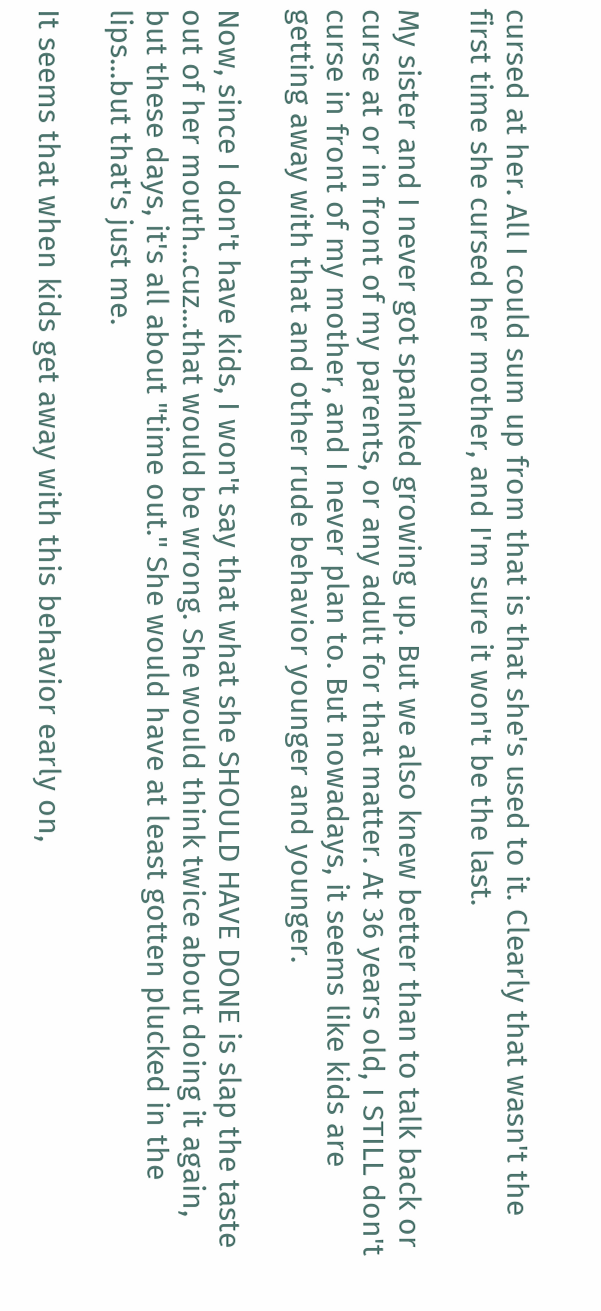cursed at her. All I could sum up from that is that she's used to it. Clearly that wasn't the first time she cursed her mother, and I'm sure it won't be the last.

My sister and I never got spanked growing up. But we also knew better than to talk back or curse at or in front of my parents, or any adult for that matter. At 36 years old, I STILL don't curse in front of my mother, and I never plan to. But nowadays, it seems like kids are getting away with that and other rude behavior younger and younger.

Now, since I don't have kids, I won't say that what she SHOULD HAVE DONE is slap the taste out of her mouth...cuz...that would be wrong. She would think twice about doing it again, but these days, it's all about "time out." She would have at least gotten plucked in the lips...but that's just me.

It seems that when kids get away with this behavior early on,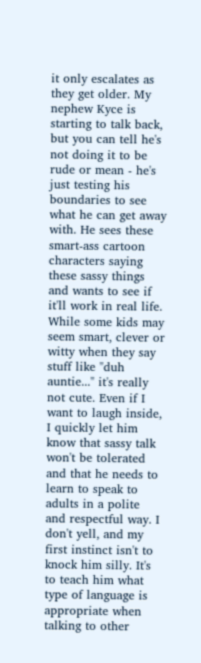it only escalates as they get older. My nephew Kyce is starting to talk back, but you can tell he's not doing it to be rude or mean - he's just testing his boundaries to see what he can get away with. He sees these smart-ass cartoon characters saying these sassy things and wants to see if it'll work in real life. While some kids may seem smart, clever or witty when they say stuff like "duh auntie..." it's really not cute. Even if I want to laugh inside, I quickly let him know that sassy talk won't be tolerated and that he needs to learn to speak to adults in a polite and respectful way. I don't yell, and my first instinct isn't to knock him silly. It's to teach him what type of language is appropriate when talking to other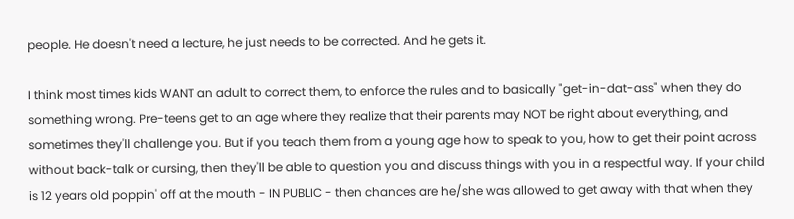people. He doesn't need a lecture, he just needs to be corrected. And he gets it.

I think most times kids WANT an adult to correct them, to enforce the rules and to basically "get-in-dat-ass" when they do something wrong. Pre-teens get to an age where they realize that their parents may NOT be right about everything, and sometimes they'll challenge you. But if you teach them from a young age how to speak to you, how to get their point across without back-talk or cursing, then they'll be able to question you and discuss things with you in a respectful way. If your child is 12 years old poppin' off at the mouth - IN PUBLIC - then chances are he/she was allowed to get away with that when they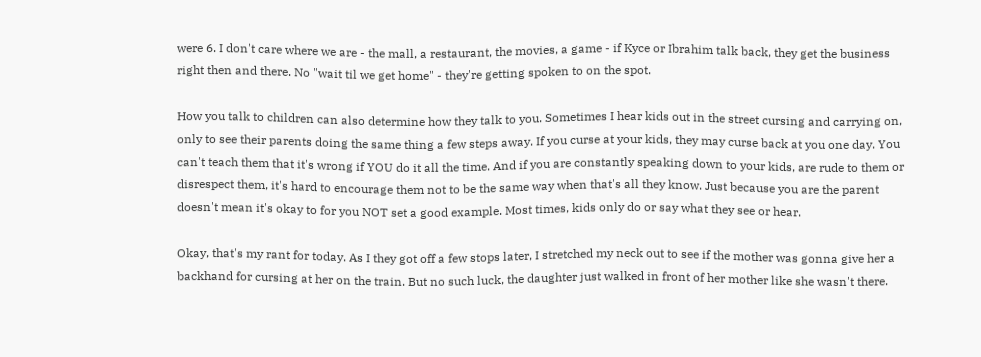were 6. I don't care where we are - the mall, a restaurant, the movies, a game - if Kyce or Ibrahim talk back, they get the business right then and there. No "wait til we get home" - they're getting spoken to on the spot.

How you talk to children can also determine how they talk to you. Sometimes I hear kids out in the street cursing and carrying on, only to see their parents doing the same thing a few steps away. If you curse at your kids, they may curse back at you one day. You can't teach them that it's wrong if YOU do it all the time. And if you are constantly speaking down to your kids, are rude to them or disrespect them, it's hard to encourage them not to be the same way when that's all they know. Just because you are the parent doesn't mean it's okay to for you NOT set a good example. Most times, kids only do or say what they see or hear.

Okay, that's my rant for today. As I they got off a few stops later, I stretched my neck out to see if the mother was gonna give her a backhand for cursing at her on the train. But no such luck, the daughter just walked in front of her mother like she wasn't there.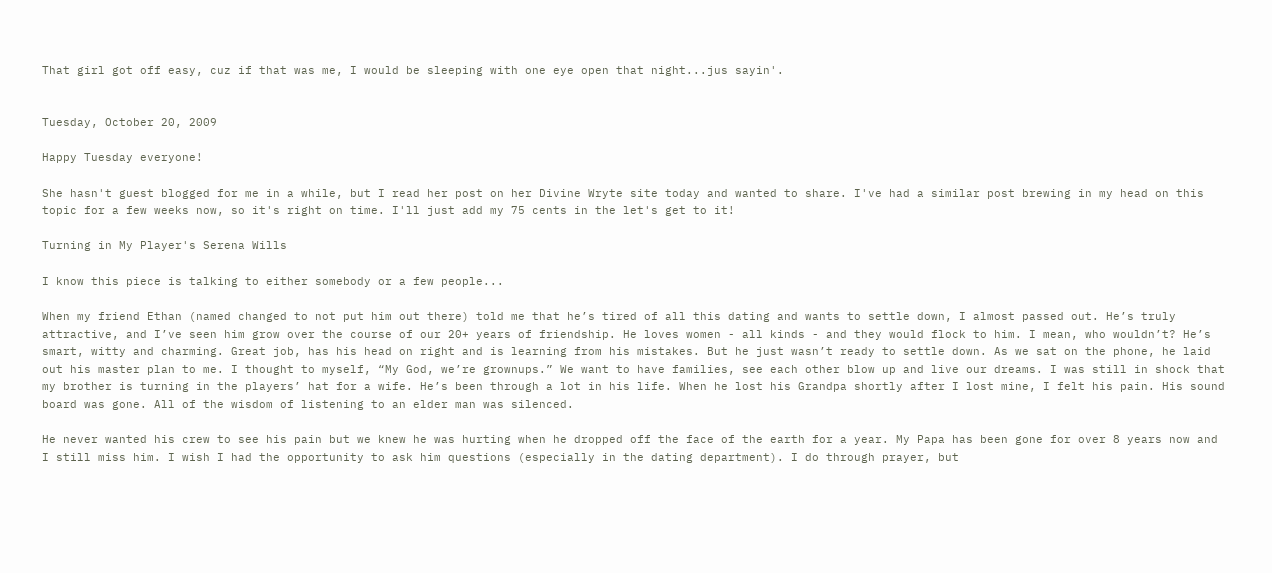That girl got off easy, cuz if that was me, I would be sleeping with one eye open that night...jus sayin'.


Tuesday, October 20, 2009

Happy Tuesday everyone!

She hasn't guest blogged for me in a while, but I read her post on her Divine Wryte site today and wanted to share. I've had a similar post brewing in my head on this topic for a few weeks now, so it's right on time. I'll just add my 75 cents in the let's get to it!

Turning in My Player's Serena Wills

I know this piece is talking to either somebody or a few people...

When my friend Ethan (named changed to not put him out there) told me that he’s tired of all this dating and wants to settle down, I almost passed out. He’s truly attractive, and I’ve seen him grow over the course of our 20+ years of friendship. He loves women - all kinds - and they would flock to him. I mean, who wouldn’t? He’s smart, witty and charming. Great job, has his head on right and is learning from his mistakes. But he just wasn’t ready to settle down. As we sat on the phone, he laid out his master plan to me. I thought to myself, “My God, we’re grownups.” We want to have families, see each other blow up and live our dreams. I was still in shock that my brother is turning in the players’ hat for a wife. He’s been through a lot in his life. When he lost his Grandpa shortly after I lost mine, I felt his pain. His sound board was gone. All of the wisdom of listening to an elder man was silenced.

He never wanted his crew to see his pain but we knew he was hurting when he dropped off the face of the earth for a year. My Papa has been gone for over 8 years now and I still miss him. I wish I had the opportunity to ask him questions (especially in the dating department). I do through prayer, but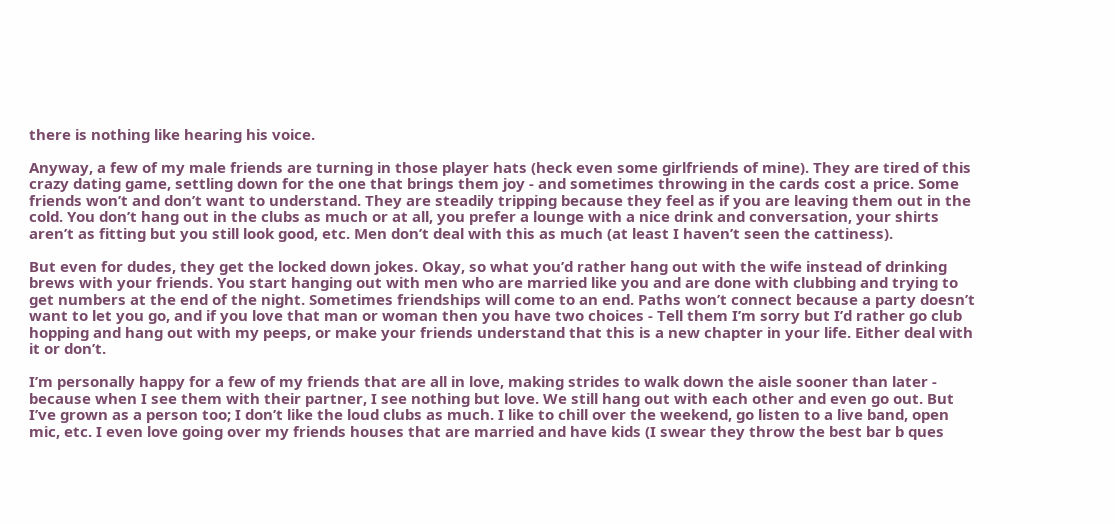there is nothing like hearing his voice.

Anyway, a few of my male friends are turning in those player hats (heck even some girlfriends of mine). They are tired of this crazy dating game, settling down for the one that brings them joy - and sometimes throwing in the cards cost a price. Some friends won’t and don’t want to understand. They are steadily tripping because they feel as if you are leaving them out in the cold. You don’t hang out in the clubs as much or at all, you prefer a lounge with a nice drink and conversation, your shirts aren’t as fitting but you still look good, etc. Men don’t deal with this as much (at least I haven’t seen the cattiness).

But even for dudes, they get the locked down jokes. Okay, so what you’d rather hang out with the wife instead of drinking brews with your friends. You start hanging out with men who are married like you and are done with clubbing and trying to get numbers at the end of the night. Sometimes friendships will come to an end. Paths won’t connect because a party doesn’t want to let you go, and if you love that man or woman then you have two choices - Tell them I’m sorry but I’d rather go club hopping and hang out with my peeps, or make your friends understand that this is a new chapter in your life. Either deal with it or don’t.

I’m personally happy for a few of my friends that are all in love, making strides to walk down the aisle sooner than later - because when I see them with their partner, I see nothing but love. We still hang out with each other and even go out. But I’ve grown as a person too; I don’t like the loud clubs as much. I like to chill over the weekend, go listen to a live band, open mic, etc. I even love going over my friends houses that are married and have kids (I swear they throw the best bar b ques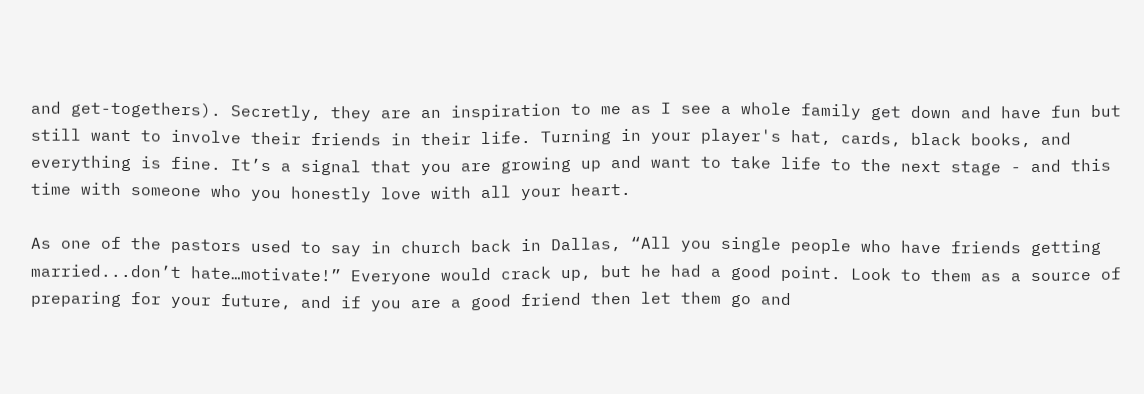and get-togethers). Secretly, they are an inspiration to me as I see a whole family get down and have fun but still want to involve their friends in their life. Turning in your player's hat, cards, black books, and everything is fine. It’s a signal that you are growing up and want to take life to the next stage - and this time with someone who you honestly love with all your heart.

As one of the pastors used to say in church back in Dallas, “All you single people who have friends getting married...don’t hate…motivate!” Everyone would crack up, but he had a good point. Look to them as a source of preparing for your future, and if you are a good friend then let them go and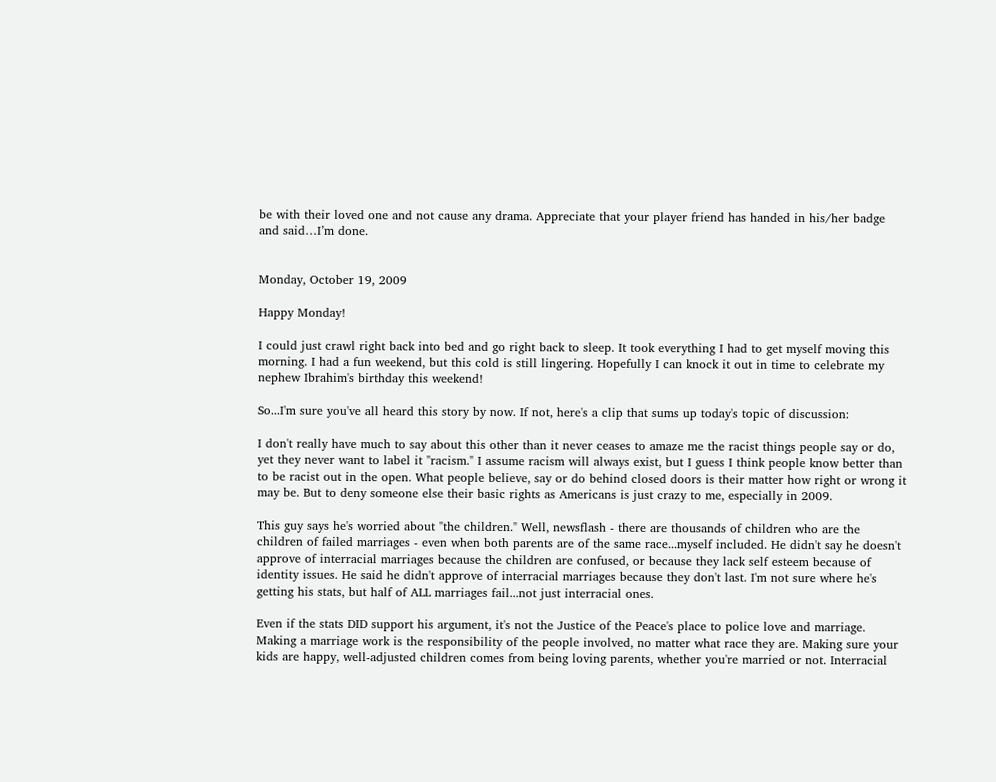be with their loved one and not cause any drama. Appreciate that your player friend has handed in his/her badge and said…I’m done.


Monday, October 19, 2009

Happy Monday!

I could just crawl right back into bed and go right back to sleep. It took everything I had to get myself moving this morning. I had a fun weekend, but this cold is still lingering. Hopefully I can knock it out in time to celebrate my nephew Ibrahim's birthday this weekend!

So...I'm sure you've all heard this story by now. If not, here's a clip that sums up today's topic of discussion:

I don't really have much to say about this other than it never ceases to amaze me the racist things people say or do, yet they never want to label it "racism." I assume racism will always exist, but I guess I think people know better than to be racist out in the open. What people believe, say or do behind closed doors is their matter how right or wrong it may be. But to deny someone else their basic rights as Americans is just crazy to me, especially in 2009.

This guy says he's worried about "the children." Well, newsflash - there are thousands of children who are the children of failed marriages - even when both parents are of the same race...myself included. He didn't say he doesn't approve of interracial marriages because the children are confused, or because they lack self esteem because of identity issues. He said he didn't approve of interracial marriages because they don't last. I'm not sure where he's getting his stats, but half of ALL marriages fail...not just interracial ones.

Even if the stats DID support his argument, it's not the Justice of the Peace's place to police love and marriage. Making a marriage work is the responsibility of the people involved, no matter what race they are. Making sure your kids are happy, well-adjusted children comes from being loving parents, whether you're married or not. Interracial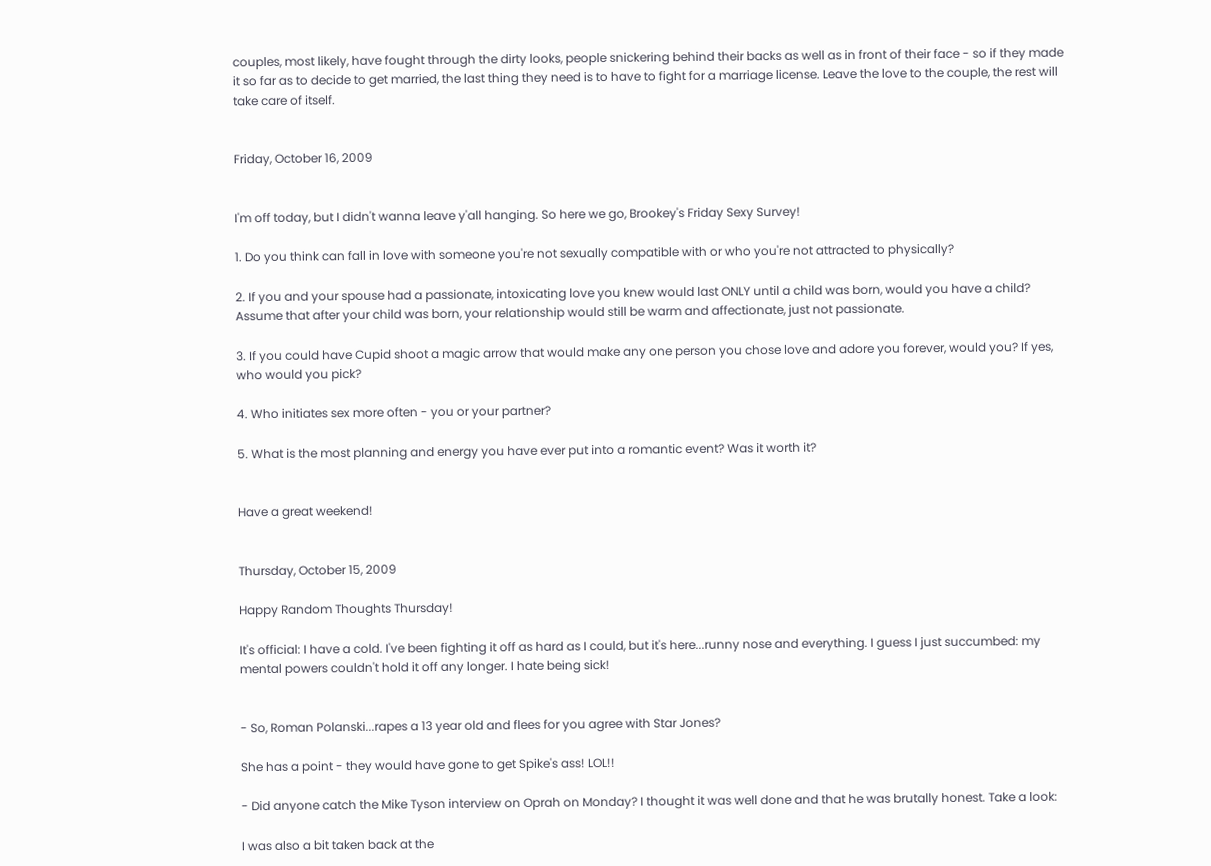couples, most likely, have fought through the dirty looks, people snickering behind their backs as well as in front of their face - so if they made it so far as to decide to get married, the last thing they need is to have to fight for a marriage license. Leave the love to the couple, the rest will take care of itself.


Friday, October 16, 2009


I'm off today, but I didn't wanna leave y'all hanging. So here we go, Brookey's Friday Sexy Survey!

1. Do you think can fall in love with someone you're not sexually compatible with or who you're not attracted to physically?

2. If you and your spouse had a passionate, intoxicating love you knew would last ONLY until a child was born, would you have a child? Assume that after your child was born, your relationship would still be warm and affectionate, just not passionate.

3. If you could have Cupid shoot a magic arrow that would make any one person you chose love and adore you forever, would you? If yes, who would you pick?

4. Who initiates sex more often - you or your partner?

5. What is the most planning and energy you have ever put into a romantic event? Was it worth it?


Have a great weekend!


Thursday, October 15, 2009

Happy Random Thoughts Thursday!

It's official: I have a cold. I've been fighting it off as hard as I could, but it's here...runny nose and everything. I guess I just succumbed: my mental powers couldn't hold it off any longer. I hate being sick!


- So, Roman Polanski...rapes a 13 year old and flees for you agree with Star Jones?

She has a point - they would have gone to get Spike's ass! LOL!!

- Did anyone catch the Mike Tyson interview on Oprah on Monday? I thought it was well done and that he was brutally honest. Take a look:

I was also a bit taken back at the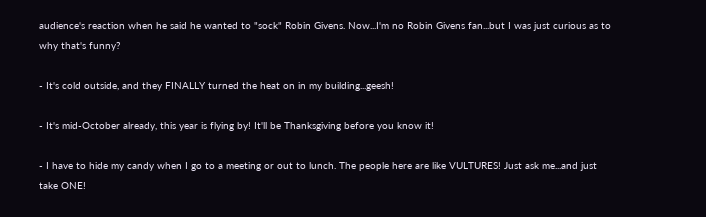audience's reaction when he said he wanted to "sock" Robin Givens. Now...I'm no Robin Givens fan...but I was just curious as to why that's funny?

- It's cold outside, and they FINALLY turned the heat on in my building...geesh!

- It's mid-October already, this year is flying by! It'll be Thanksgiving before you know it!

- I have to hide my candy when I go to a meeting or out to lunch. The people here are like VULTURES! Just ask me...and just take ONE!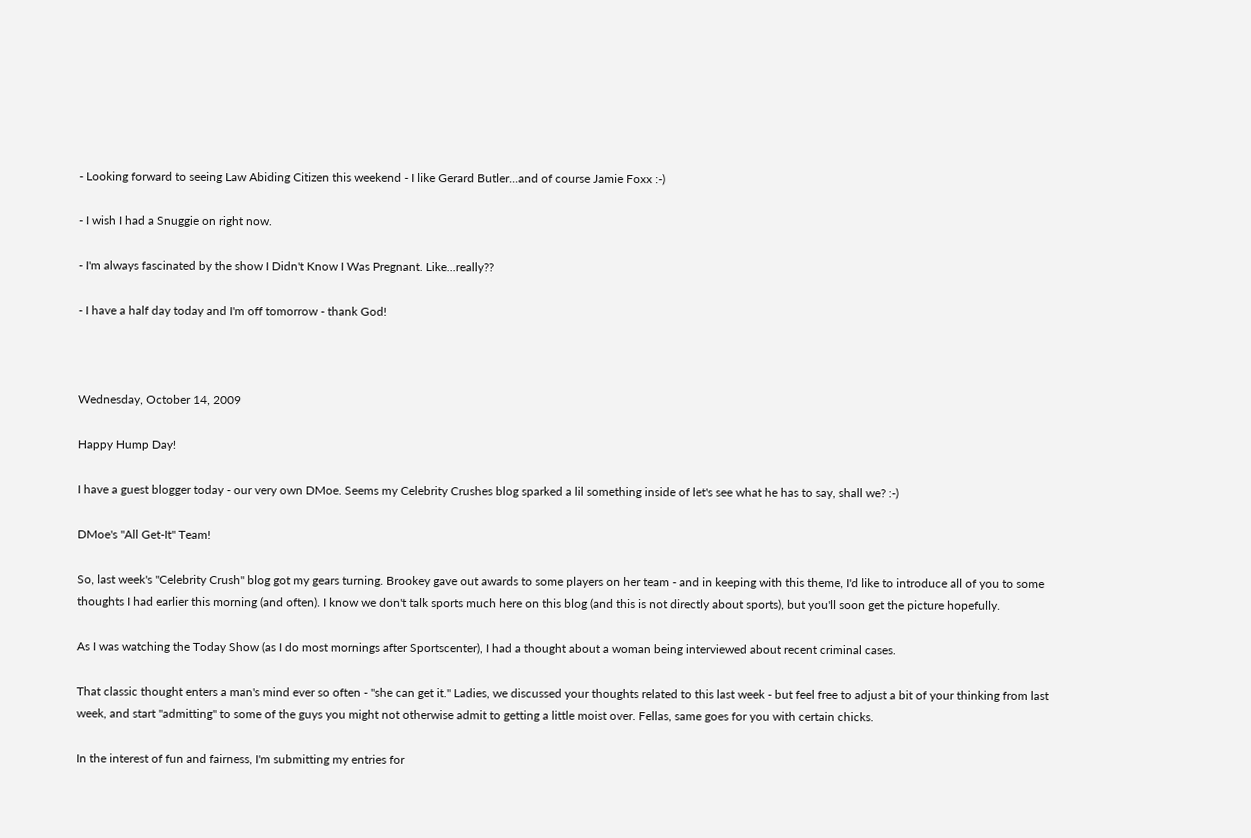- Looking forward to seeing Law Abiding Citizen this weekend - I like Gerard Butler...and of course Jamie Foxx :-)

- I wish I had a Snuggie on right now.

- I'm always fascinated by the show I Didn't Know I Was Pregnant. Like...really??

- I have a half day today and I'm off tomorrow - thank God!



Wednesday, October 14, 2009

Happy Hump Day!

I have a guest blogger today - our very own DMoe. Seems my Celebrity Crushes blog sparked a lil something inside of let's see what he has to say, shall we? :-)

DMoe's "All Get-It" Team!

So, last week's "Celebrity Crush" blog got my gears turning. Brookey gave out awards to some players on her team - and in keeping with this theme, I'd like to introduce all of you to some thoughts I had earlier this morning (and often). I know we don't talk sports much here on this blog (and this is not directly about sports), but you'll soon get the picture hopefully.

As I was watching the Today Show (as I do most mornings after Sportscenter), I had a thought about a woman being interviewed about recent criminal cases.

That classic thought enters a man's mind ever so often - "she can get it." Ladies, we discussed your thoughts related to this last week - but feel free to adjust a bit of your thinking from last week, and start "admitting" to some of the guys you might not otherwise admit to getting a little moist over. Fellas, same goes for you with certain chicks.

In the interest of fun and fairness, I'm submitting my entries for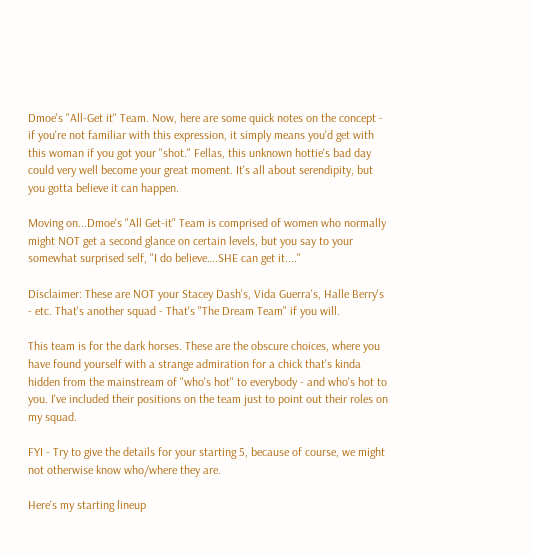Dmoe's "All-Get it" Team. Now, here are some quick notes on the concept - if you're not familiar with this expression, it simply means you'd get with this woman if you got your "shot." Fellas, this unknown hottie's bad day could very well become your great moment. It's all about serendipity, but you gotta believe it can happen.

Moving on...Dmoe's "All Get-it" Team is comprised of women who normally might NOT get a second glance on certain levels, but you say to your somewhat surprised self, "I do believe….SHE can get it...."

Disclaimer: These are NOT your Stacey Dash's, Vida Guerra's, Halle Berry's - etc. That's another squad - That's "The Dream Team" if you will.

This team is for the dark horses. These are the obscure choices, where you have found yourself with a strange admiration for a chick that's kinda hidden from the mainstream of "who's hot" to everybody - and who's hot to you. I've included their positions on the team just to point out their roles on my squad.

FYI - Try to give the details for your starting 5, because of course, we might not otherwise know who/where they are.

Here's my starting lineup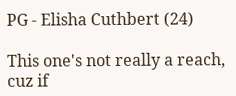PG - Elisha Cuthbert (24)

This one's not really a reach, cuz if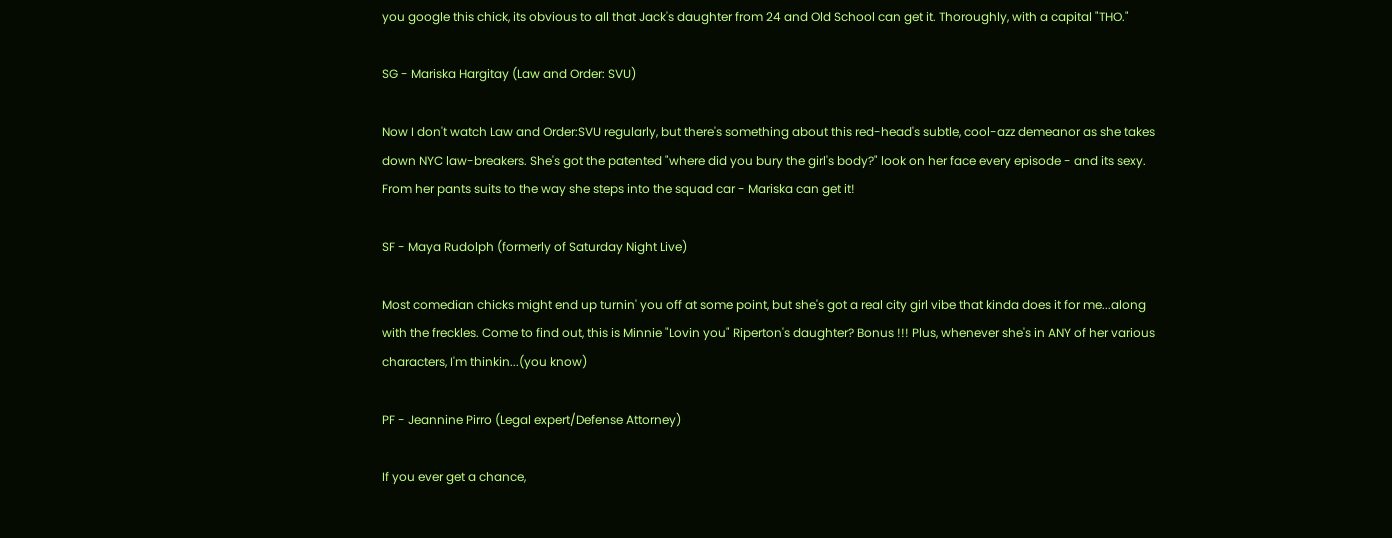you google this chick, its obvious to all that Jack's daughter from 24 and Old School can get it. Thoroughly, with a capital "THO."

SG - Mariska Hargitay (Law and Order: SVU)

Now I don't watch Law and Order:SVU regularly, but there's something about this red-head's subtle, cool-azz demeanor as she takes down NYC law-breakers. She's got the patented "where did you bury the girl's body?" look on her face every episode - and its sexy. From her pants suits to the way she steps into the squad car - Mariska can get it!

SF - Maya Rudolph (formerly of Saturday Night Live)

Most comedian chicks might end up turnin' you off at some point, but she's got a real city girl vibe that kinda does it for me...along with the freckles. Come to find out, this is Minnie "Lovin you" Riperton's daughter? Bonus !!! Plus, whenever she's in ANY of her various characters, I'm thinkin...(you know)

PF - Jeannine Pirro (Legal expert/Defense Attorney)

If you ever get a chance,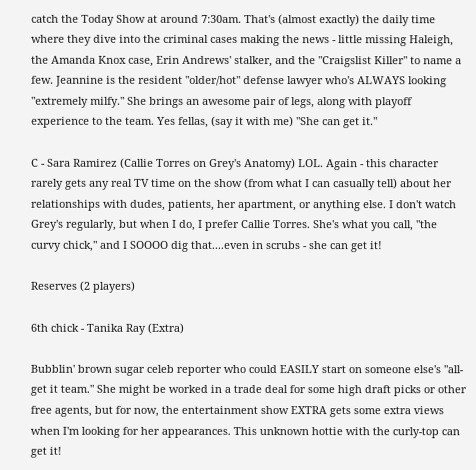catch the Today Show at around 7:30am. That's (almost exactly) the daily time where they dive into the criminal cases making the news - little missing Haleigh, the Amanda Knox case, Erin Andrews' stalker, and the "Craigslist Killer" to name a few. Jeannine is the resident "older/hot" defense lawyer who's ALWAYS looking "extremely milfy." She brings an awesome pair of legs, along with playoff experience to the team. Yes fellas, (say it with me) "She can get it."

C - Sara Ramirez (Callie Torres on Grey's Anatomy) LOL. Again - this character rarely gets any real TV time on the show (from what I can casually tell) about her relationships with dudes, patients, her apartment, or anything else. I don't watch Grey's regularly, but when I do, I prefer Callie Torres. She's what you call, "the curvy chick," and I SOOOO dig that....even in scrubs - she can get it!

Reserves (2 players)

6th chick - Tanika Ray (Extra)

Bubblin' brown sugar celeb reporter who could EASILY start on someone else's "all-get it team." She might be worked in a trade deal for some high draft picks or other free agents, but for now, the entertainment show EXTRA gets some extra views when I'm looking for her appearances. This unknown hottie with the curly-top can get it!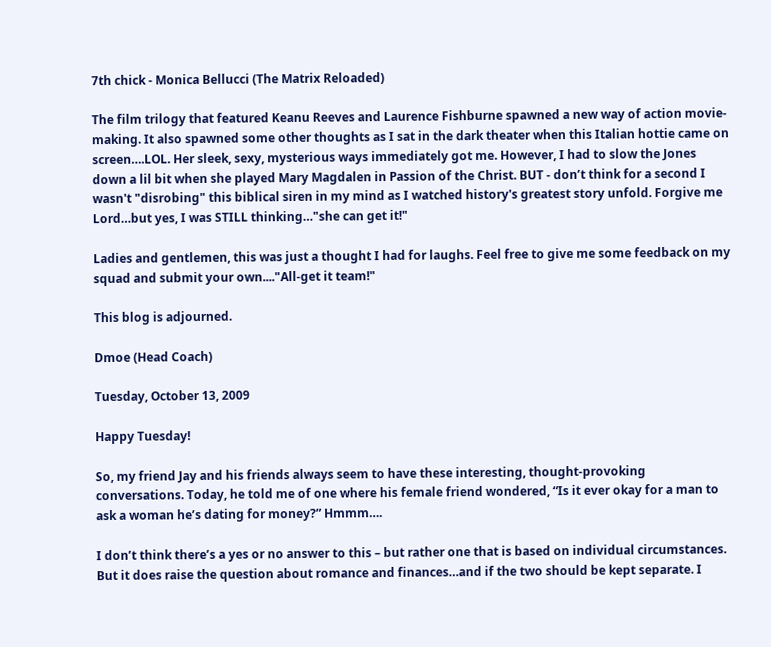7th chick - Monica Bellucci (The Matrix Reloaded)

The film trilogy that featured Keanu Reeves and Laurence Fishburne spawned a new way of action movie-making. It also spawned some other thoughts as I sat in the dark theater when this Italian hottie came on screen….LOL. Her sleek, sexy, mysterious ways immediately got me. However, I had to slow the Jones down a lil bit when she played Mary Magdalen in Passion of the Christ. BUT - don’t think for a second I wasn't "disrobing" this biblical siren in my mind as I watched history's greatest story unfold. Forgive me Lord…but yes, I was STILL thinking…"she can get it!"

Ladies and gentlemen, this was just a thought I had for laughs. Feel free to give me some feedback on my squad and submit your own...."All-get it team!"

This blog is adjourned.

Dmoe (Head Coach)

Tuesday, October 13, 2009

Happy Tuesday!

So, my friend Jay and his friends always seem to have these interesting, thought-provoking conversations. Today, he told me of one where his female friend wondered, “Is it ever okay for a man to ask a woman he’s dating for money?” Hmmm….

I don’t think there’s a yes or no answer to this – but rather one that is based on individual circumstances. But it does raise the question about romance and finances…and if the two should be kept separate. I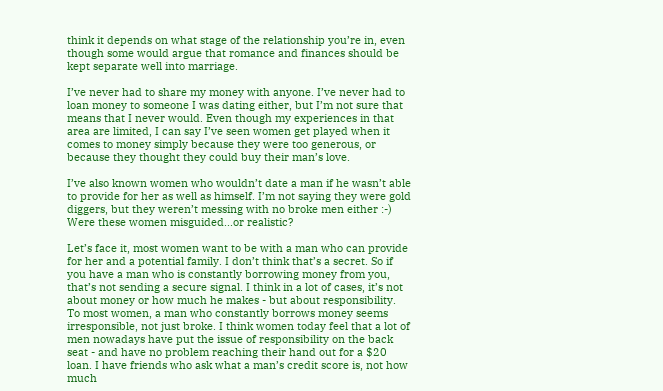think it depends on what stage of the relationship you’re in, even though some would argue that romance and finances should be kept separate well into marriage.

I’ve never had to share my money with anyone. I’ve never had to loan money to someone I was dating either, but I’m not sure that means that I never would. Even though my experiences in that area are limited, I can say I’ve seen women get played when it comes to money simply because they were too generous, or because they thought they could buy their man’s love.

I’ve also known women who wouldn’t date a man if he wasn’t able to provide for her as well as himself. I’m not saying they were gold diggers, but they weren’t messing with no broke men either :-) Were these women misguided...or realistic?

Let’s face it, most women want to be with a man who can provide for her and a potential family. I don’t think that’s a secret. So if you have a man who is constantly borrowing money from you, that’s not sending a secure signal. I think in a lot of cases, it’s not about money or how much he makes - but about responsibility. To most women, a man who constantly borrows money seems irresponsible, not just broke. I think women today feel that a lot of men nowadays have put the issue of responsibility on the back seat - and have no problem reaching their hand out for a $20 loan. I have friends who ask what a man’s credit score is, not how much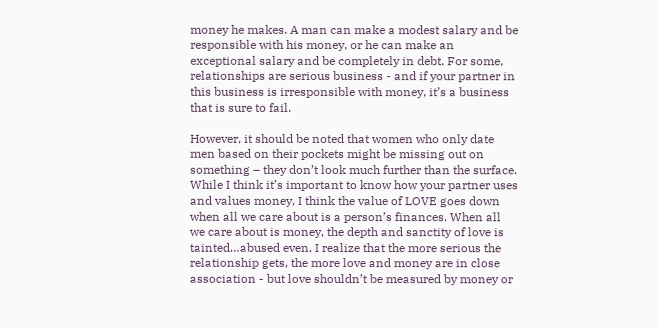money he makes. A man can make a modest salary and be responsible with his money, or he can make an exceptional salary and be completely in debt. For some, relationships are serious business - and if your partner in this business is irresponsible with money, it’s a business that is sure to fail.

However, it should be noted that women who only date men based on their pockets might be missing out on something – they don’t look much further than the surface. While I think it’s important to know how your partner uses and values money, I think the value of LOVE goes down when all we care about is a person’s finances. When all we care about is money, the depth and sanctity of love is tainted…abused even. I realize that the more serious the relationship gets, the more love and money are in close association - but love shouldn’t be measured by money or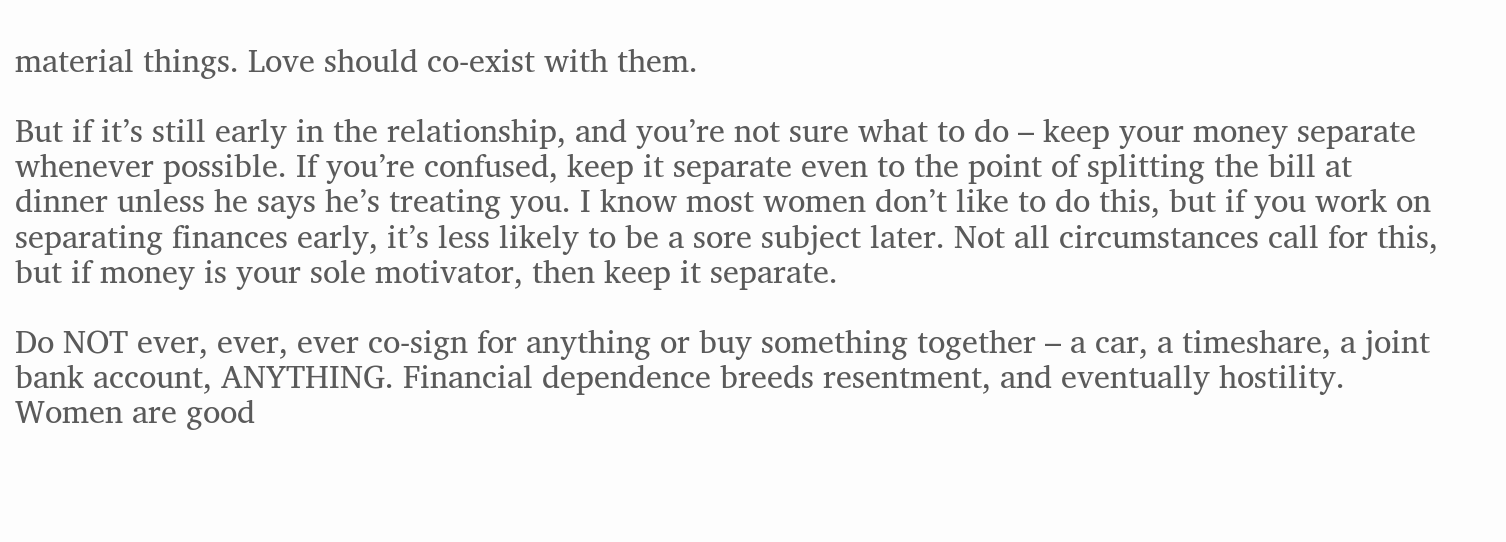material things. Love should co-exist with them.

But if it’s still early in the relationship, and you’re not sure what to do – keep your money separate whenever possible. If you’re confused, keep it separate even to the point of splitting the bill at dinner unless he says he’s treating you. I know most women don’t like to do this, but if you work on separating finances early, it’s less likely to be a sore subject later. Not all circumstances call for this, but if money is your sole motivator, then keep it separate.

Do NOT ever, ever, ever co-sign for anything or buy something together – a car, a timeshare, a joint bank account, ANYTHING. Financial dependence breeds resentment, and eventually hostility. Women are good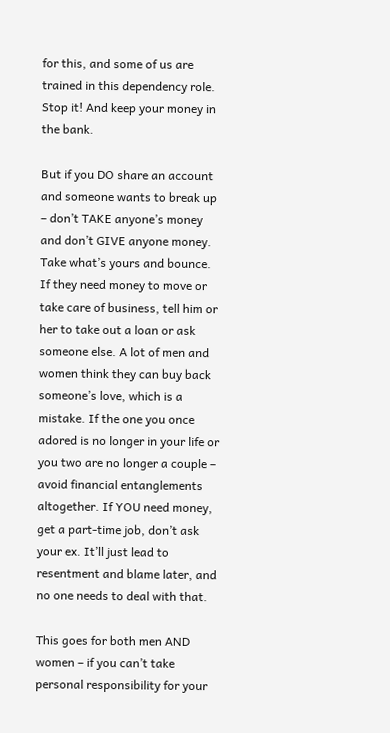for this, and some of us are trained in this dependency role. Stop it! And keep your money in the bank.

But if you DO share an account and someone wants to break up – don’t TAKE anyone’s money and don’t GIVE anyone money. Take what’s yours and bounce. If they need money to move or take care of business, tell him or her to take out a loan or ask someone else. A lot of men and women think they can buy back someone’s love, which is a mistake. If the one you once adored is no longer in your life or you two are no longer a couple – avoid financial entanglements altogether. If YOU need money, get a part-time job, don’t ask your ex. It’ll just lead to resentment and blame later, and no one needs to deal with that.

This goes for both men AND women – if you can’t take personal responsibility for your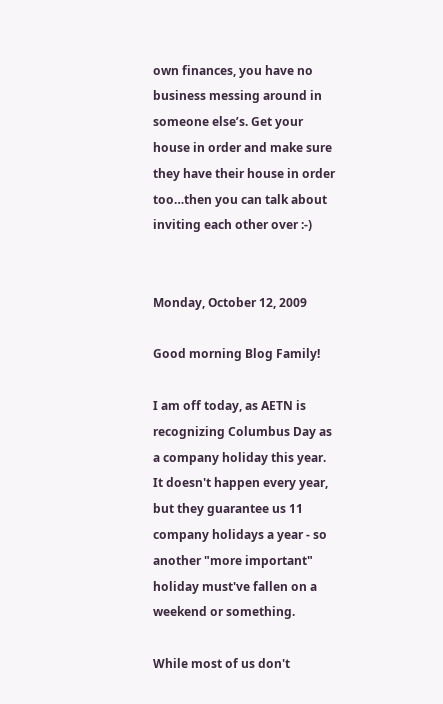own finances, you have no business messing around in someone else’s. Get your house in order and make sure they have their house in order too…then you can talk about inviting each other over :-)


Monday, October 12, 2009

Good morning Blog Family!

I am off today, as AETN is recognizing Columbus Day as a company holiday this year. It doesn't happen every year, but they guarantee us 11 company holidays a year - so another "more important" holiday must've fallen on a weekend or something.

While most of us don't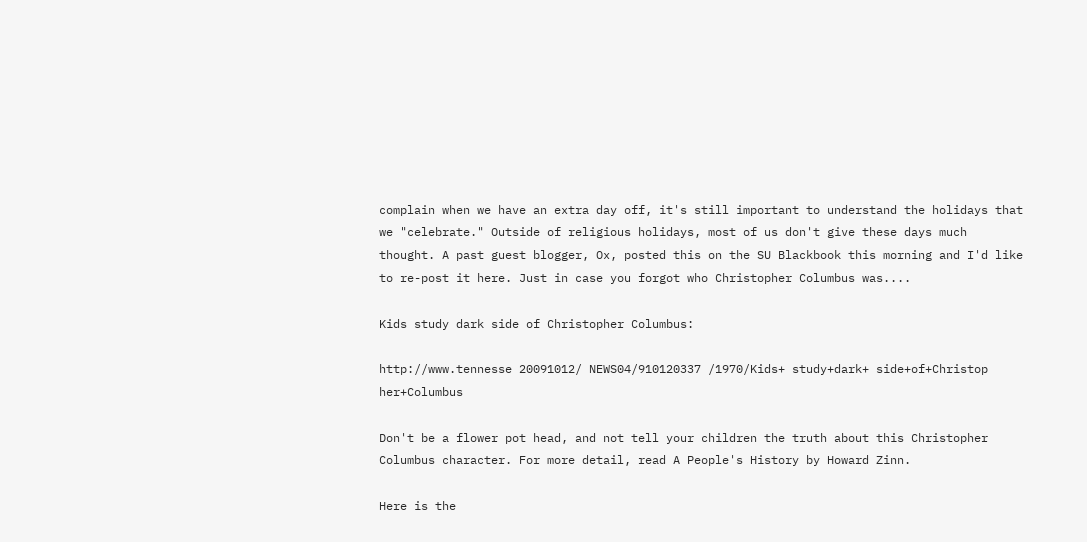complain when we have an extra day off, it's still important to understand the holidays that we "celebrate." Outside of religious holidays, most of us don't give these days much thought. A past guest blogger, Ox, posted this on the SU Blackbook this morning and I'd like to re-post it here. Just in case you forgot who Christopher Columbus was....

Kids study dark side of Christopher Columbus:

http://www.tennesse 20091012/ NEWS04/910120337 /1970/Kids+ study+dark+ side+of+Christop her+Columbus

Don't be a flower pot head, and not tell your children the truth about this Christopher Columbus character. For more detail, read A People's History by Howard Zinn.

Here is the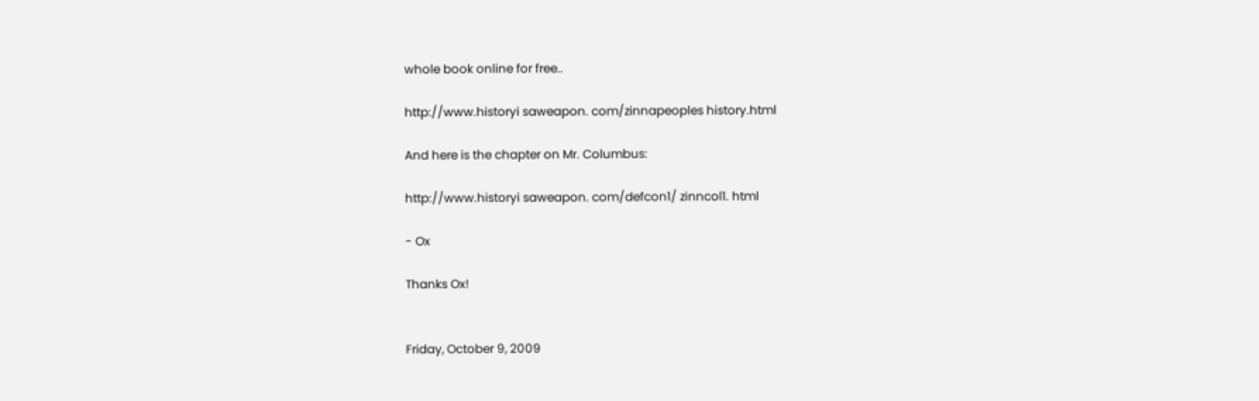whole book online for free..

http://www.historyi saweapon. com/zinnapeoples history.html

And here is the chapter on Mr. Columbus:

http://www.historyi saweapon. com/defcon1/ zinncol1. html

- Ox

Thanks Ox!


Friday, October 9, 2009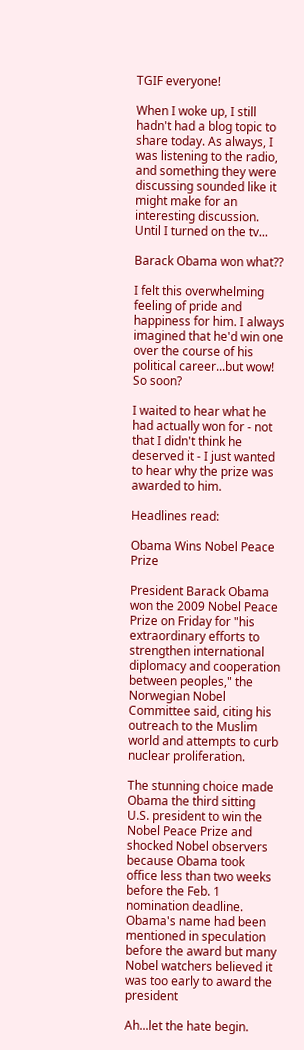TGIF everyone!

When I woke up, I still hadn't had a blog topic to share today. As always, I was listening to the radio, and something they were discussing sounded like it might make for an interesting discussion. Until I turned on the tv...

Barack Obama won what??

I felt this overwhelming feeling of pride and happiness for him. I always imagined that he'd win one over the course of his political career...but wow! So soon?

I waited to hear what he had actually won for - not that I didn't think he deserved it - I just wanted to hear why the prize was awarded to him.

Headlines read:

Obama Wins Nobel Peace Prize

President Barack Obama won the 2009 Nobel Peace Prize on Friday for "his extraordinary efforts to strengthen international diplomacy and cooperation between peoples," the Norwegian Nobel Committee said, citing his outreach to the Muslim world and attempts to curb nuclear proliferation.

The stunning choice made Obama the third sitting U.S. president to win the Nobel Peace Prize and shocked Nobel observers because Obama took office less than two weeks before the Feb. 1 nomination deadline. Obama's name had been mentioned in speculation before the award but many Nobel watchers believed it was too early to award the president

Ah...let the hate begin.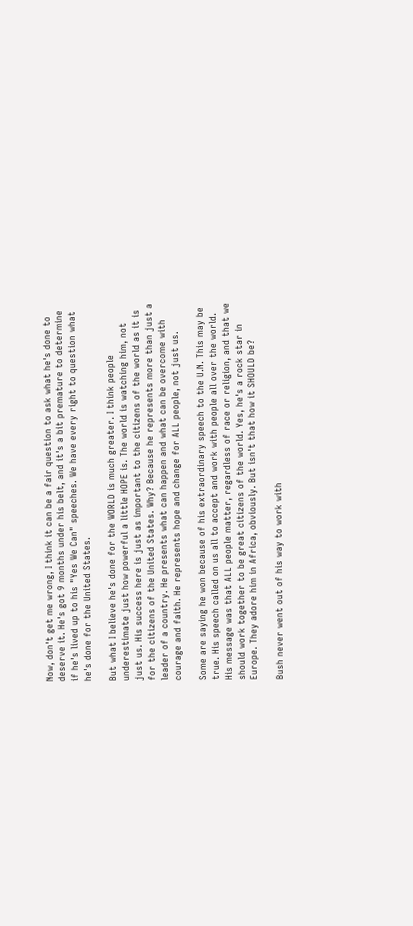Now, don't get me wrong, I think it can be a fair question to ask what he's done to deserve it. He's got 9 months under his belt, and it's a bit premature to determine if he's lived up to his "Yes We Can" speeches. We have every right to question what he's done for the United States.

But what I believe he's done for the WORLD is much greater. I think people underestimate just how powerful a little HOPE is. The world is watching him, not just us. His success here is just as important to the citizens of the world as it is for the citizens of the United States. Why? Because he represents more than just a leader of a country. He presents what can happen and what can be overcome with courage and faith. He represents hope and change for ALL people, not just us.

Some are saying he won because of his extraordinary speech to the U.N. This may be true. His speech called on us all to accept and work with people all over the world. His message was that ALL people matter, regardless of race or religion, and that we should work together to be great citizens of the world. Yes, he's a rock star in Europe. They adore him in Africa, obviously. But isn't that how it SHOULD be?

Bush never went out of his way to work with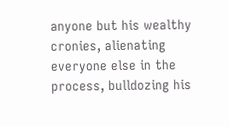anyone but his wealthy cronies, alienating everyone else in the process, bulldozing his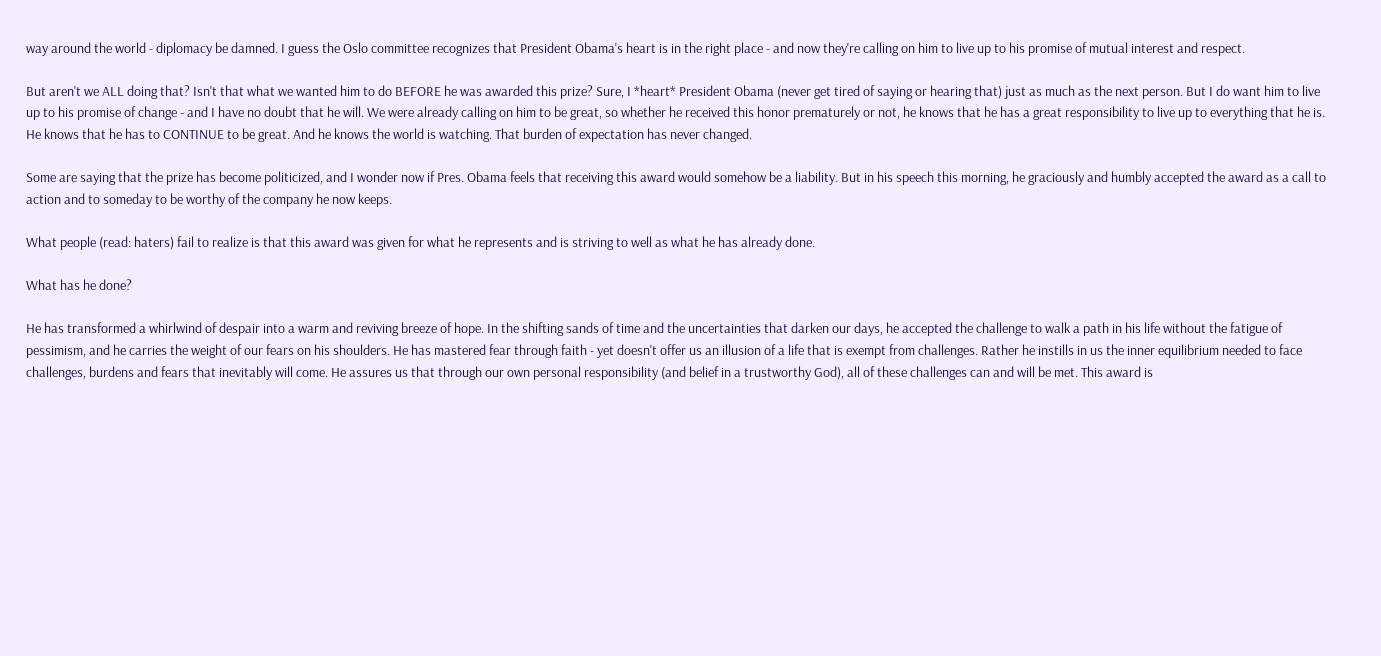way around the world - diplomacy be damned. I guess the Oslo committee recognizes that President Obama's heart is in the right place - and now they're calling on him to live up to his promise of mutual interest and respect.

But aren't we ALL doing that? Isn't that what we wanted him to do BEFORE he was awarded this prize? Sure, I *heart* President Obama (never get tired of saying or hearing that) just as much as the next person. But I do want him to live up to his promise of change - and I have no doubt that he will. We were already calling on him to be great, so whether he received this honor prematurely or not, he knows that he has a great responsibility to live up to everything that he is. He knows that he has to CONTINUE to be great. And he knows the world is watching. That burden of expectation has never changed.

Some are saying that the prize has become politicized, and I wonder now if Pres. Obama feels that receiving this award would somehow be a liability. But in his speech this morning, he graciously and humbly accepted the award as a call to action and to someday to be worthy of the company he now keeps.

What people (read: haters) fail to realize is that this award was given for what he represents and is striving to well as what he has already done.

What has he done?

He has transformed a whirlwind of despair into a warm and reviving breeze of hope. In the shifting sands of time and the uncertainties that darken our days, he accepted the challenge to walk a path in his life without the fatigue of pessimism, and he carries the weight of our fears on his shoulders. He has mastered fear through faith - yet doesn't offer us an illusion of a life that is exempt from challenges. Rather he instills in us the inner equilibrium needed to face challenges, burdens and fears that inevitably will come. He assures us that through our own personal responsibility (and belief in a trustworthy God), all of these challenges can and will be met. This award is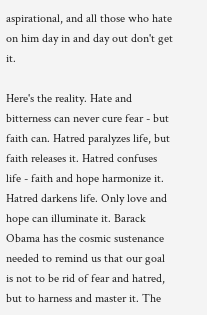aspirational, and all those who hate on him day in and day out don't get it.

Here's the reality. Hate and bitterness can never cure fear - but faith can. Hatred paralyzes life, but faith releases it. Hatred confuses life - faith and hope harmonize it. Hatred darkens life. Only love and hope can illuminate it. Barack Obama has the cosmic sustenance needed to remind us that our goal is not to be rid of fear and hatred, but to harness and master it. The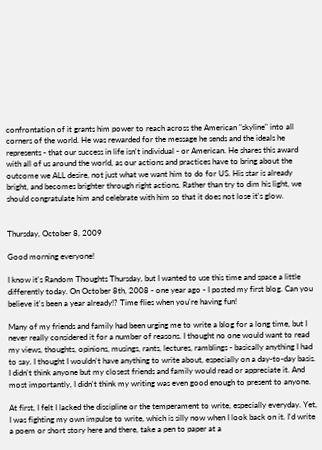confrontation of it grants him power to reach across the American "skyline" into all corners of the world. He was rewarded for the message he sends and the ideals he represents - that our success in life isn't individual - or American. He shares this award with all of us around the world, as our actions and practices have to bring about the outcome we ALL desire, not just what we want him to do for US. His star is already bright, and becomes brighter through right actions. Rather than try to dim his light, we should congratulate him and celebrate with him so that it does not lose it's glow.


Thursday, October 8, 2009

Good morning everyone!

I know it's Random Thoughts Thursday, but I wanted to use this time and space a little differently today. On October 8th, 2008 - one year ago - I posted my first blog. Can you believe it's been a year already!? Time flies when you're having fun!

Many of my friends and family had been urging me to write a blog for a long time, but I never really considered it for a number of reasons. I thought no one would want to read my views, thoughts, opinions, musings, rants, lectures, ramblings - basically anything I had to say. I thought I wouldn't have anything to write about, especially on a day-to-day basis. I didn't think anyone but my closest friends and family would read or appreciate it. And most importantly, I didn't think my writing was even good enough to present to anyone.

At first, I felt I lacked the discipline or the temperament to write, especially everyday. Yet, I was fighting my own impulse to write, which is silly now when I look back on it. I'd write a poem or short story here and there, take a pen to paper at a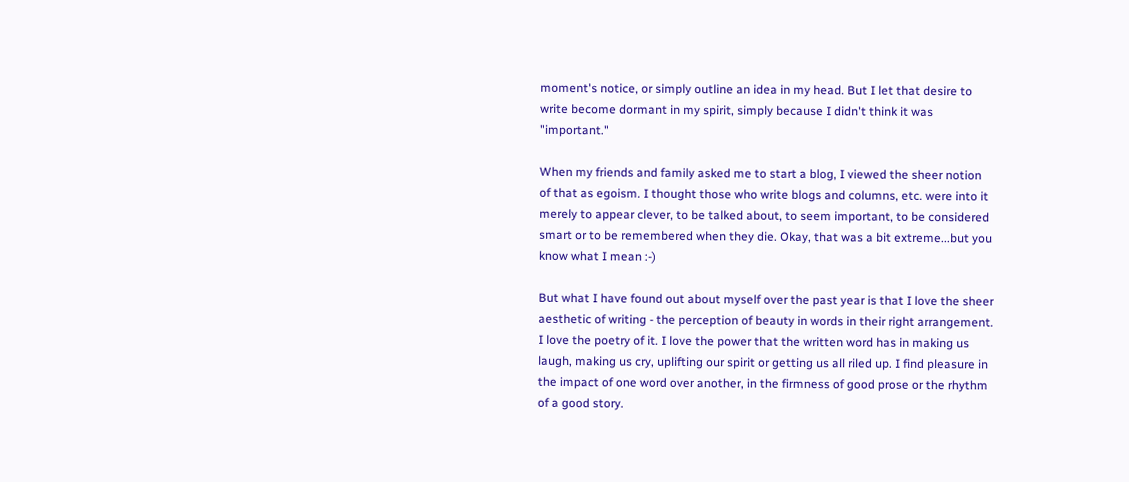moment's notice, or simply outline an idea in my head. But I let that desire to write become dormant in my spirit, simply because I didn't think it was "important."

When my friends and family asked me to start a blog, I viewed the sheer notion of that as egoism. I thought those who write blogs and columns, etc. were into it merely to appear clever, to be talked about, to seem important, to be considered smart or to be remembered when they die. Okay, that was a bit extreme...but you know what I mean :-)

But what I have found out about myself over the past year is that I love the sheer aesthetic of writing - the perception of beauty in words in their right arrangement. I love the poetry of it. I love the power that the written word has in making us laugh, making us cry, uplifting our spirit or getting us all riled up. I find pleasure in the impact of one word over another, in the firmness of good prose or the rhythm of a good story.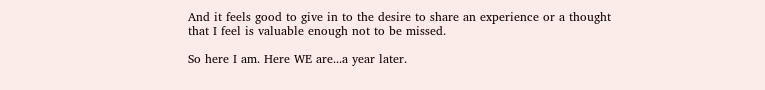And it feels good to give in to the desire to share an experience or a thought that I feel is valuable enough not to be missed.

So here I am. Here WE are...a year later.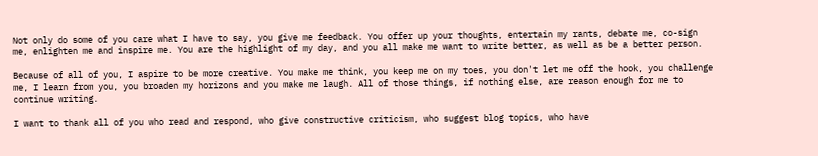Not only do some of you care what I have to say, you give me feedback. You offer up your thoughts, entertain my rants, debate me, co-sign me, enlighten me and inspire me. You are the highlight of my day, and you all make me want to write better, as well as be a better person.

Because of all of you, I aspire to be more creative. You make me think, you keep me on my toes, you don't let me off the hook, you challenge me, I learn from you, you broaden my horizons and you make me laugh. All of those things, if nothing else, are reason enough for me to continue writing.

I want to thank all of you who read and respond, who give constructive criticism, who suggest blog topics, who have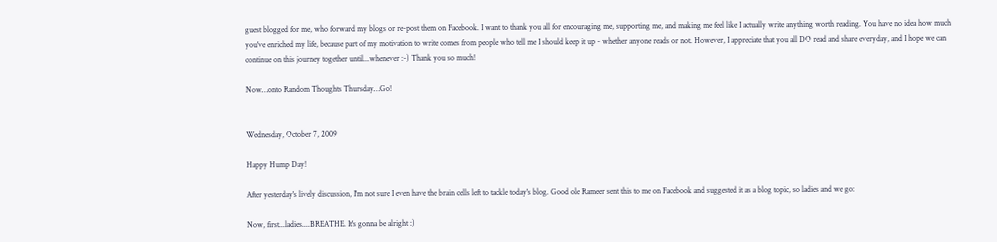guest blogged for me, who forward my blogs or re-post them on Facebook. I want to thank you all for encouraging me, supporting me, and making me feel like I actually write anything worth reading. You have no idea how much you've enriched my life, because part of my motivation to write comes from people who tell me I should keep it up - whether anyone reads or not. However, I appreciate that you all DO read and share everyday, and I hope we can continue on this journey together until...whenever :-) Thank you so much!

Now…onto Random Thoughts Thursday…Go!


Wednesday, October 7, 2009

Happy Hump Day!

After yesterday's lively discussion, I'm not sure I even have the brain cells left to tackle today's blog. Good ole Rameer sent this to me on Facebook and suggested it as a blog topic, so ladies and we go:

Now, first...ladies....BREATHE. It's gonna be alright :)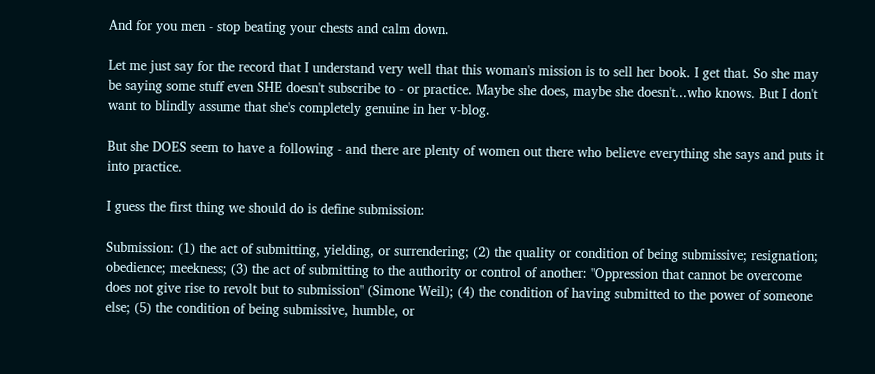And for you men - stop beating your chests and calm down.

Let me just say for the record that I understand very well that this woman's mission is to sell her book. I get that. So she may be saying some stuff even SHE doesn't subscribe to - or practice. Maybe she does, maybe she doesn't...who knows. But I don't want to blindly assume that she's completely genuine in her v-blog.

But she DOES seem to have a following - and there are plenty of women out there who believe everything she says and puts it into practice.

I guess the first thing we should do is define submission:

Submission: (1) the act of submitting, yielding, or surrendering; (2) the quality or condition of being submissive; resignation; obedience; meekness; (3) the act of submitting to the authority or control of another: "Oppression that cannot be overcome does not give rise to revolt but to submission" (Simone Weil); (4) the condition of having submitted to the power of someone else; (5) the condition of being submissive, humble, or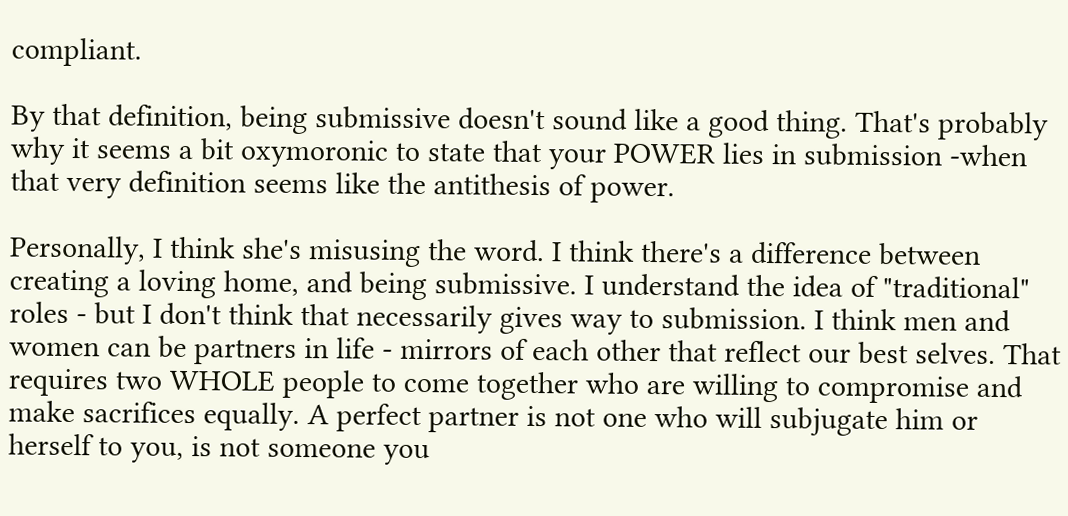compliant.

By that definition, being submissive doesn't sound like a good thing. That's probably why it seems a bit oxymoronic to state that your POWER lies in submission -when that very definition seems like the antithesis of power.

Personally, I think she's misusing the word. I think there's a difference between creating a loving home, and being submissive. I understand the idea of "traditional" roles - but I don't think that necessarily gives way to submission. I think men and women can be partners in life - mirrors of each other that reflect our best selves. That requires two WHOLE people to come together who are willing to compromise and make sacrifices equally. A perfect partner is not one who will subjugate him or herself to you, is not someone you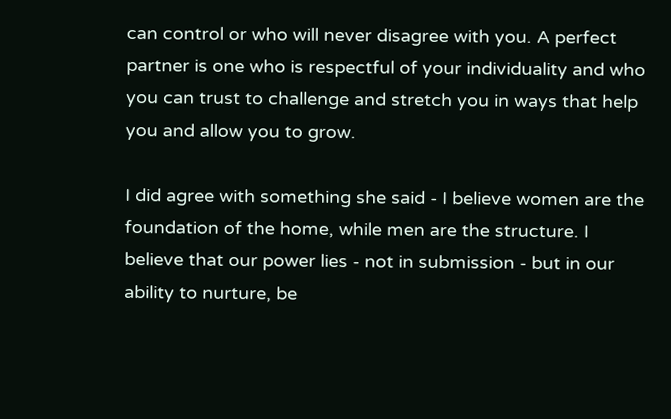can control or who will never disagree with you. A perfect partner is one who is respectful of your individuality and who you can trust to challenge and stretch you in ways that help you and allow you to grow.

I did agree with something she said - I believe women are the foundation of the home, while men are the structure. I believe that our power lies - not in submission - but in our ability to nurture, be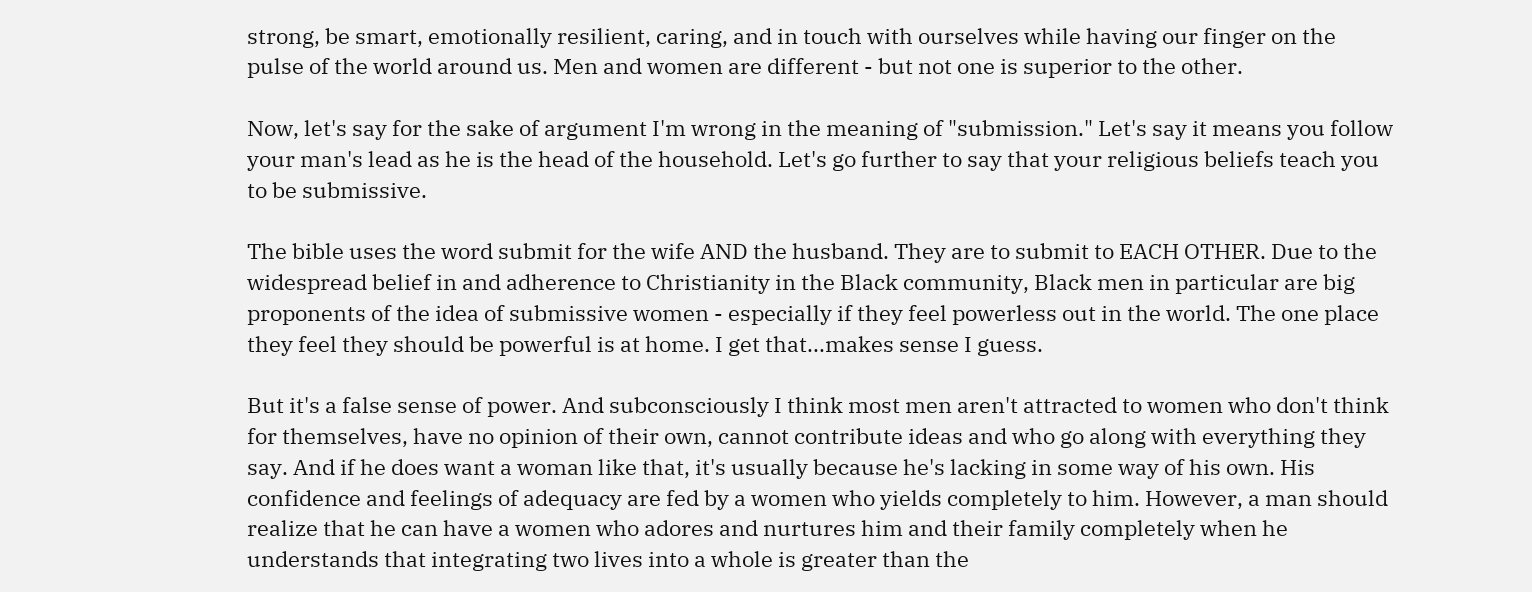strong, be smart, emotionally resilient, caring, and in touch with ourselves while having our finger on the pulse of the world around us. Men and women are different - but not one is superior to the other.

Now, let's say for the sake of argument I'm wrong in the meaning of "submission." Let's say it means you follow your man's lead as he is the head of the household. Let's go further to say that your religious beliefs teach you to be submissive.

The bible uses the word submit for the wife AND the husband. They are to submit to EACH OTHER. Due to the widespread belief in and adherence to Christianity in the Black community, Black men in particular are big proponents of the idea of submissive women - especially if they feel powerless out in the world. The one place they feel they should be powerful is at home. I get that...makes sense I guess.

But it's a false sense of power. And subconsciously I think most men aren't attracted to women who don't think for themselves, have no opinion of their own, cannot contribute ideas and who go along with everything they say. And if he does want a woman like that, it's usually because he's lacking in some way of his own. His confidence and feelings of adequacy are fed by a women who yields completely to him. However, a man should realize that he can have a women who adores and nurtures him and their family completely when he understands that integrating two lives into a whole is greater than the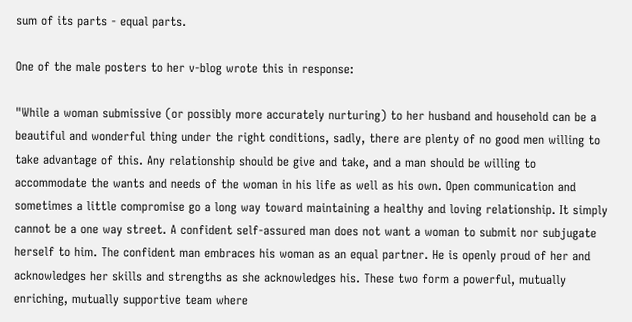sum of its parts - equal parts.

One of the male posters to her v-blog wrote this in response:

"While a woman submissive (or possibly more accurately nurturing) to her husband and household can be a beautiful and wonderful thing under the right conditions, sadly, there are plenty of no good men willing to take advantage of this. Any relationship should be give and take, and a man should be willing to accommodate the wants and needs of the woman in his life as well as his own. Open communication and sometimes a little compromise go a long way toward maintaining a healthy and loving relationship. It simply cannot be a one way street. A confident self-assured man does not want a woman to submit nor subjugate herself to him. The confident man embraces his woman as an equal partner. He is openly proud of her and acknowledges her skills and strengths as she acknowledges his. These two form a powerful, mutually enriching, mutually supportive team where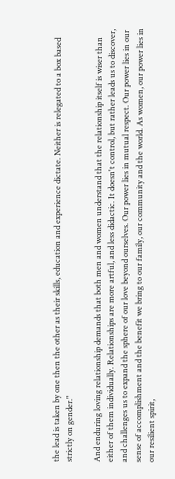the lead is taken by one then the other as their skills, education and experience dictate. Neither is relegated to a box based strictly on gender."

And enduring loving relationship demands that both men and women understand that the relationship itself is wiser than either of them individually. Relationships are more artful, and less didactic. It doesn't control, but rather leads us to discover, and challenges us to expand the sphere of our love beyond ourselves. Our power lies in mutual respect. Our power lies in our sense of accomplishment and the benefit we bring to our family, our community and the world. As women, our power lies in our resilient spirit,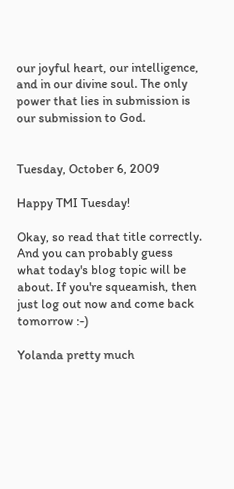our joyful heart, our intelligence, and in our divine soul. The only power that lies in submission is our submission to God.


Tuesday, October 6, 2009

Happy TMI Tuesday!

Okay, so read that title correctly. And you can probably guess what today's blog topic will be about. If you're squeamish, then just log out now and come back tomorrow :-)

Yolanda pretty much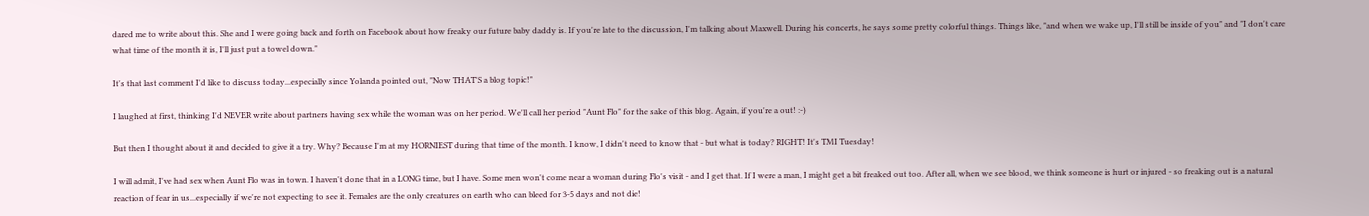dared me to write about this. She and I were going back and forth on Facebook about how freaky our future baby daddy is. If you're late to the discussion, I'm talking about Maxwell. During his concerts, he says some pretty colorful things. Things like, "and when we wake up, I'll still be inside of you" and "I don't care what time of the month it is, I'll just put a towel down."

It's that last comment I'd like to discuss today...especially since Yolanda pointed out, "Now THAT'S a blog topic!"

I laughed at first, thinking I'd NEVER write about partners having sex while the woman was on her period. We'll call her period "Aunt Flo" for the sake of this blog. Again, if you're a out! :-)

But then I thought about it and decided to give it a try. Why? Because I'm at my HORNIEST during that time of the month. I know, I didn't need to know that - but what is today? RIGHT! It's TMI Tuesday!

I will admit, I've had sex when Aunt Flo was in town. I haven't done that in a LONG time, but I have. Some men won't come near a woman during Flo's visit - and I get that. If I were a man, I might get a bit freaked out too. After all, when we see blood, we think someone is hurt or injured - so freaking out is a natural reaction of fear in us...especially if we're not expecting to see it. Females are the only creatures on earth who can bleed for 3-5 days and not die!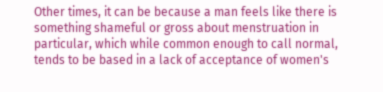Other times, it can be because a man feels like there is something shameful or gross about menstruation in particular, which while common enough to call normal, tends to be based in a lack of acceptance of women's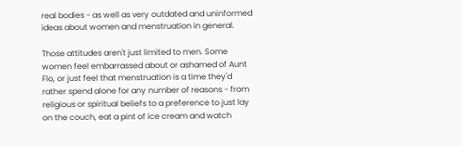real bodies - as well as very outdated and uninformed ideas about women and menstruation in general.

Those attitudes aren't just limited to men. Some women feel embarrassed about or ashamed of Aunt Flo, or just feel that menstruation is a time they'd rather spend alone for any number of reasons - from religious or spiritual beliefs to a preference to just lay on the couch, eat a pint of ice cream and watch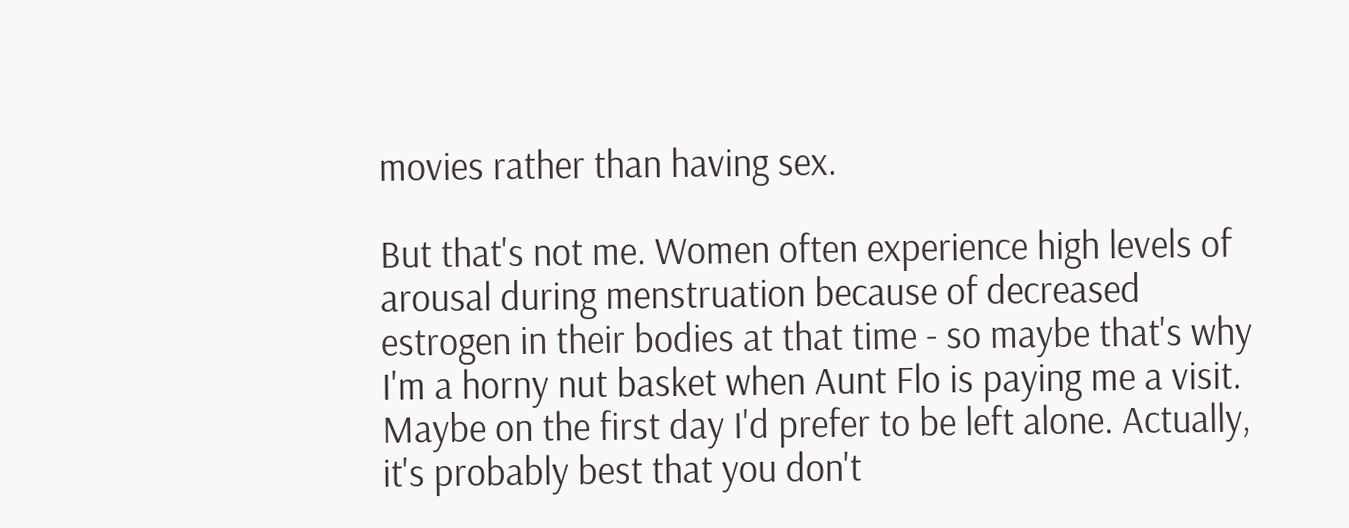movies rather than having sex.

But that's not me. Women often experience high levels of arousal during menstruation because of decreased estrogen in their bodies at that time - so maybe that's why I'm a horny nut basket when Aunt Flo is paying me a visit. Maybe on the first day I'd prefer to be left alone. Actually, it's probably best that you don't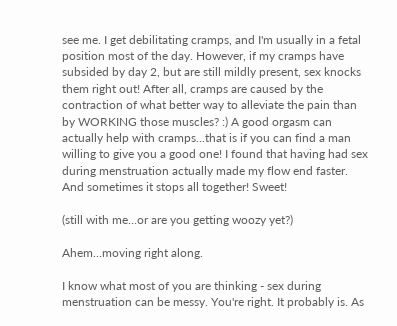see me. I get debilitating cramps, and I'm usually in a fetal position most of the day. However, if my cramps have subsided by day 2, but are still mildly present, sex knocks them right out! After all, cramps are caused by the contraction of what better way to alleviate the pain than by WORKING those muscles? :) A good orgasm can actually help with cramps...that is if you can find a man willing to give you a good one! I found that having had sex during menstruation actually made my flow end faster. And sometimes it stops all together! Sweet!

(still with me...or are you getting woozy yet?)

Ahem...moving right along.

I know what most of you are thinking - sex during menstruation can be messy. You're right. It probably is. As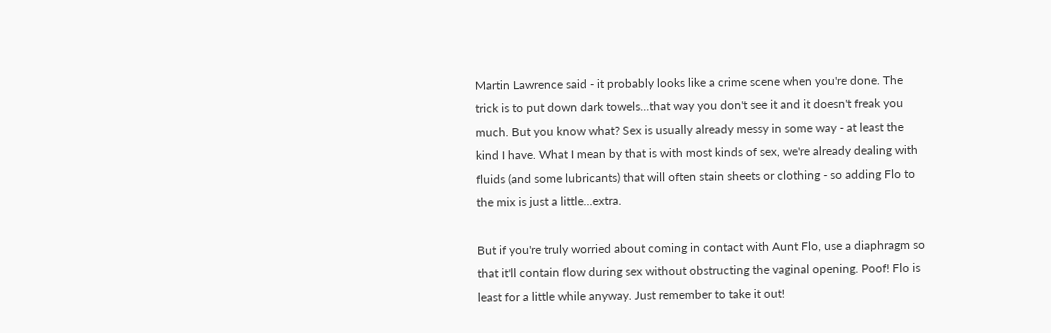Martin Lawrence said - it probably looks like a crime scene when you're done. The trick is to put down dark towels...that way you don't see it and it doesn't freak you much. But you know what? Sex is usually already messy in some way - at least the kind I have. What I mean by that is with most kinds of sex, we're already dealing with fluids (and some lubricants) that will often stain sheets or clothing - so adding Flo to the mix is just a little...extra.

But if you're truly worried about coming in contact with Aunt Flo, use a diaphragm so that it'll contain flow during sex without obstructing the vaginal opening. Poof! Flo is least for a little while anyway. Just remember to take it out!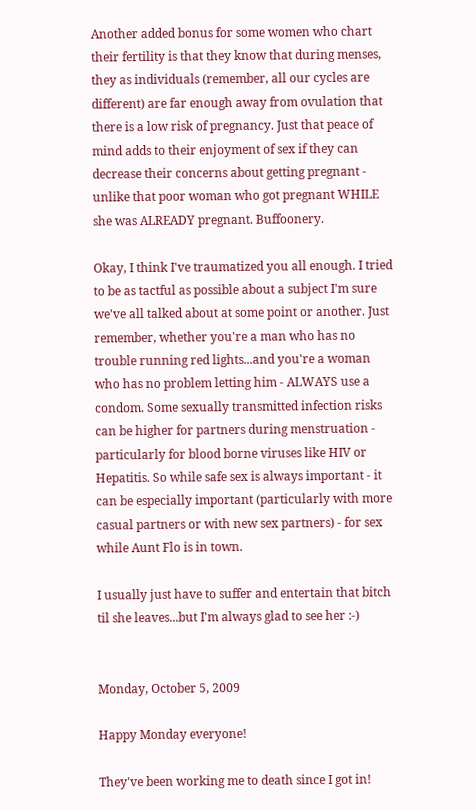Another added bonus for some women who chart their fertility is that they know that during menses, they as individuals (remember, all our cycles are different) are far enough away from ovulation that there is a low risk of pregnancy. Just that peace of mind adds to their enjoyment of sex if they can decrease their concerns about getting pregnant - unlike that poor woman who got pregnant WHILE she was ALREADY pregnant. Buffoonery.

Okay, I think I've traumatized you all enough. I tried to be as tactful as possible about a subject I'm sure we've all talked about at some point or another. Just remember, whether you're a man who has no trouble running red lights...and you're a woman who has no problem letting him - ALWAYS use a condom. Some sexually transmitted infection risks can be higher for partners during menstruation - particularly for blood borne viruses like HIV or Hepatitis. So while safe sex is always important - it can be especially important (particularly with more casual partners or with new sex partners) - for sex while Aunt Flo is in town.

I usually just have to suffer and entertain that bitch til she leaves...but I'm always glad to see her :-)


Monday, October 5, 2009

Happy Monday everyone!

They've been working me to death since I got in!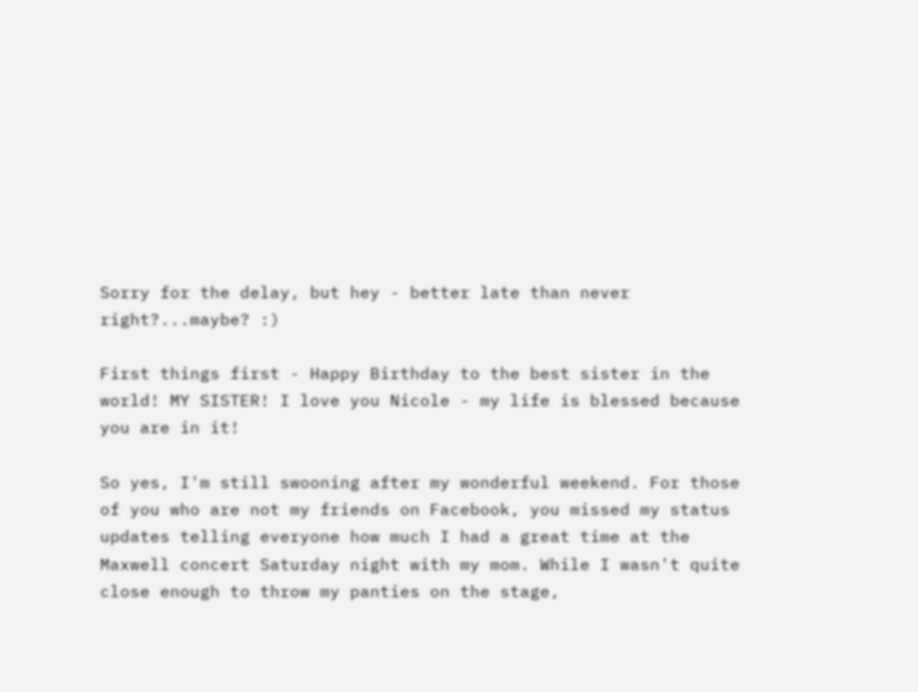Sorry for the delay, but hey - better late than never right?...maybe? :)

First things first - Happy Birthday to the best sister in the world! MY SISTER! I love you Nicole - my life is blessed because you are in it!

So yes, I'm still swooning after my wonderful weekend. For those of you who are not my friends on Facebook, you missed my status updates telling everyone how much I had a great time at the Maxwell concert Saturday night with my mom. While I wasn't quite close enough to throw my panties on the stage,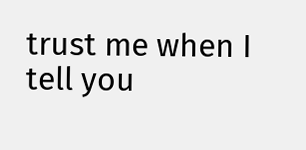trust me when I tell you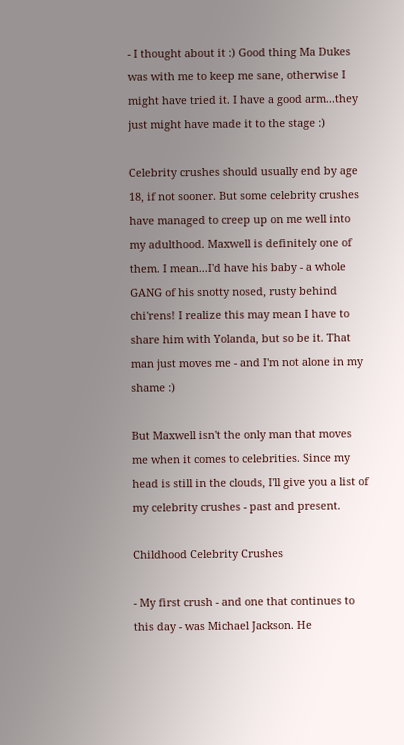- I thought about it :) Good thing Ma Dukes was with me to keep me sane, otherwise I might have tried it. I have a good arm...they just might have made it to the stage :)

Celebrity crushes should usually end by age 18, if not sooner. But some celebrity crushes have managed to creep up on me well into my adulthood. Maxwell is definitely one of them. I mean...I'd have his baby - a whole GANG of his snotty nosed, rusty behind chi'rens! I realize this may mean I have to share him with Yolanda, but so be it. That man just moves me - and I'm not alone in my shame :)

But Maxwell isn't the only man that moves me when it comes to celebrities. Since my head is still in the clouds, I'll give you a list of my celebrity crushes - past and present.

Childhood Celebrity Crushes

- My first crush - and one that continues to this day - was Michael Jackson. He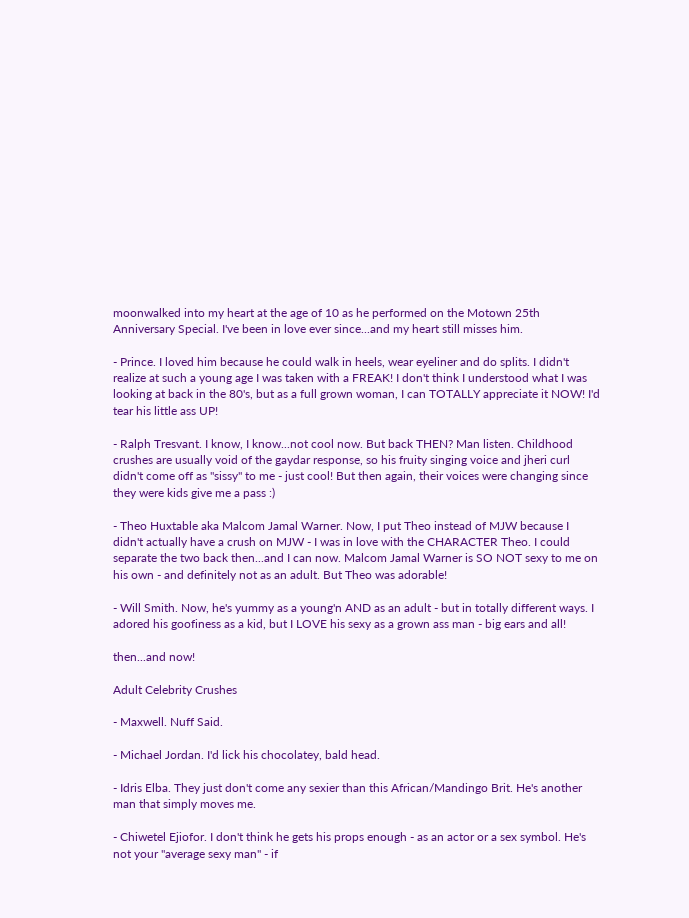moonwalked into my heart at the age of 10 as he performed on the Motown 25th Anniversary Special. I've been in love ever since...and my heart still misses him.

- Prince. I loved him because he could walk in heels, wear eyeliner and do splits. I didn't realize at such a young age I was taken with a FREAK! I don't think I understood what I was looking at back in the 80's, but as a full grown woman, I can TOTALLY appreciate it NOW! I'd tear his little ass UP!

- Ralph Tresvant. I know, I know...not cool now. But back THEN? Man listen. Childhood crushes are usually void of the gaydar response, so his fruity singing voice and jheri curl didn't come off as "sissy" to me - just cool! But then again, their voices were changing since they were kids give me a pass :)

- Theo Huxtable aka Malcom Jamal Warner. Now, I put Theo instead of MJW because I didn't actually have a crush on MJW - I was in love with the CHARACTER Theo. I could separate the two back then...and I can now. Malcom Jamal Warner is SO NOT sexy to me on his own - and definitely not as an adult. But Theo was adorable!

- Will Smith. Now, he's yummy as a young'n AND as an adult - but in totally different ways. I adored his goofiness as a kid, but I LOVE his sexy as a grown ass man - big ears and all!

then...and now!

Adult Celebrity Crushes

- Maxwell. Nuff Said.

- Michael Jordan. I'd lick his chocolatey, bald head.

- Idris Elba. They just don't come any sexier than this African/Mandingo Brit. He's another man that simply moves me.

- Chiwetel Ejiofor. I don't think he gets his props enough - as an actor or a sex symbol. He's not your "average sexy man" - if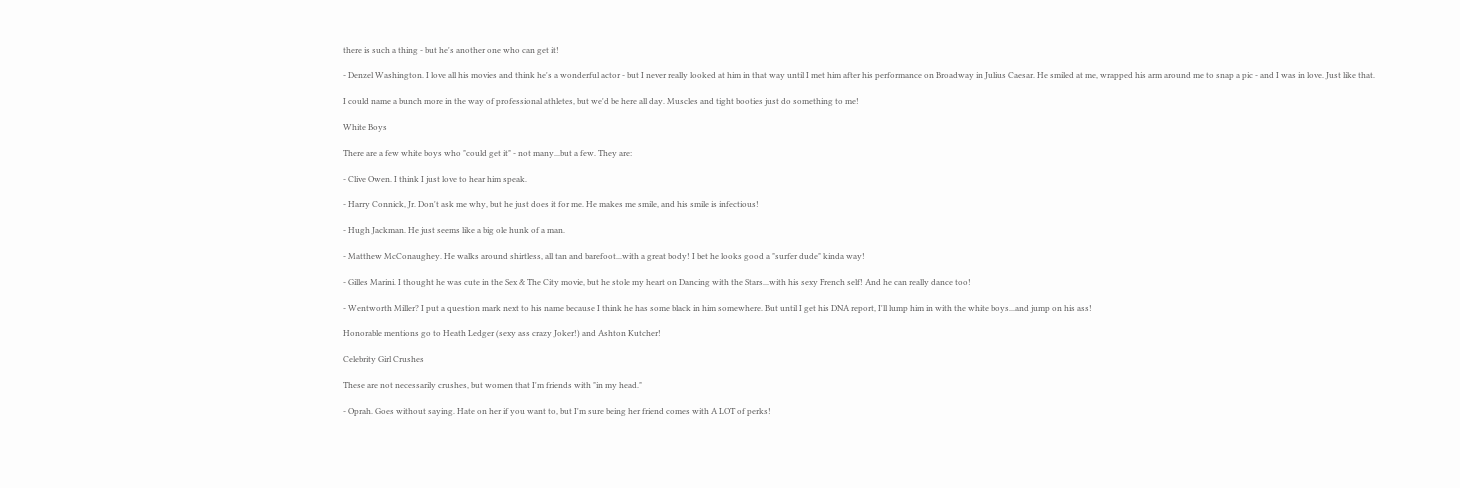there is such a thing - but he's another one who can get it!

- Denzel Washington. I love all his movies and think he's a wonderful actor - but I never really looked at him in that way until I met him after his performance on Broadway in Julius Caesar. He smiled at me, wrapped his arm around me to snap a pic - and I was in love. Just like that.

I could name a bunch more in the way of professional athletes, but we'd be here all day. Muscles and tight booties just do something to me!

White Boys

There are a few white boys who "could get it" - not many...but a few. They are:

- Clive Owen. I think I just love to hear him speak.

- Harry Connick, Jr. Don't ask me why, but he just does it for me. He makes me smile, and his smile is infectious!

- Hugh Jackman. He just seems like a big ole hunk of a man.

- Matthew McConaughey. He walks around shirtless, all tan and barefoot...with a great body! I bet he looks good a "surfer dude" kinda way!

- Gilles Marini. I thought he was cute in the Sex & The City movie, but he stole my heart on Dancing with the Stars...with his sexy French self! And he can really dance too!

- Wentworth Miller? I put a question mark next to his name because I think he has some black in him somewhere. But until I get his DNA report, I'll lump him in with the white boys...and jump on his ass!

Honorable mentions go to Heath Ledger (sexy ass crazy Joker!) and Ashton Kutcher!

Celebrity Girl Crushes

These are not necessarily crushes, but women that I'm friends with "in my head."

- Oprah. Goes without saying. Hate on her if you want to, but I'm sure being her friend comes with A LOT of perks!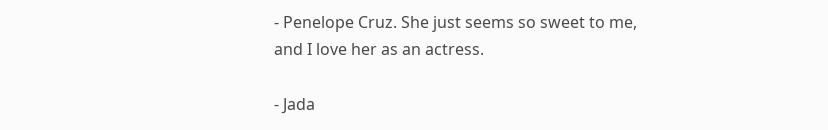- Penelope Cruz. She just seems so sweet to me, and I love her as an actress.

- Jada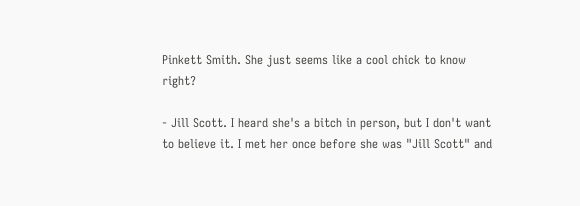Pinkett Smith. She just seems like a cool chick to know right?

- Jill Scott. I heard she's a bitch in person, but I don't want to believe it. I met her once before she was "Jill Scott" and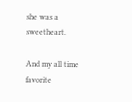she was a sweetheart.

And my all time favorite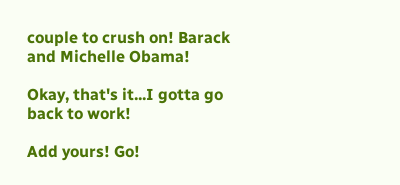couple to crush on! Barack and Michelle Obama!

Okay, that's it...I gotta go back to work!

Add yours! Go!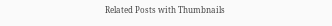Related Posts with Thumbnails